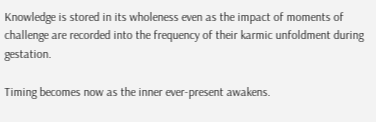Knowledge is stored in its wholeness even as the impact of moments of challenge are recorded into the frequency of their karmic unfoldment during gestation.

Timing becomes now as the inner ever-present awakens.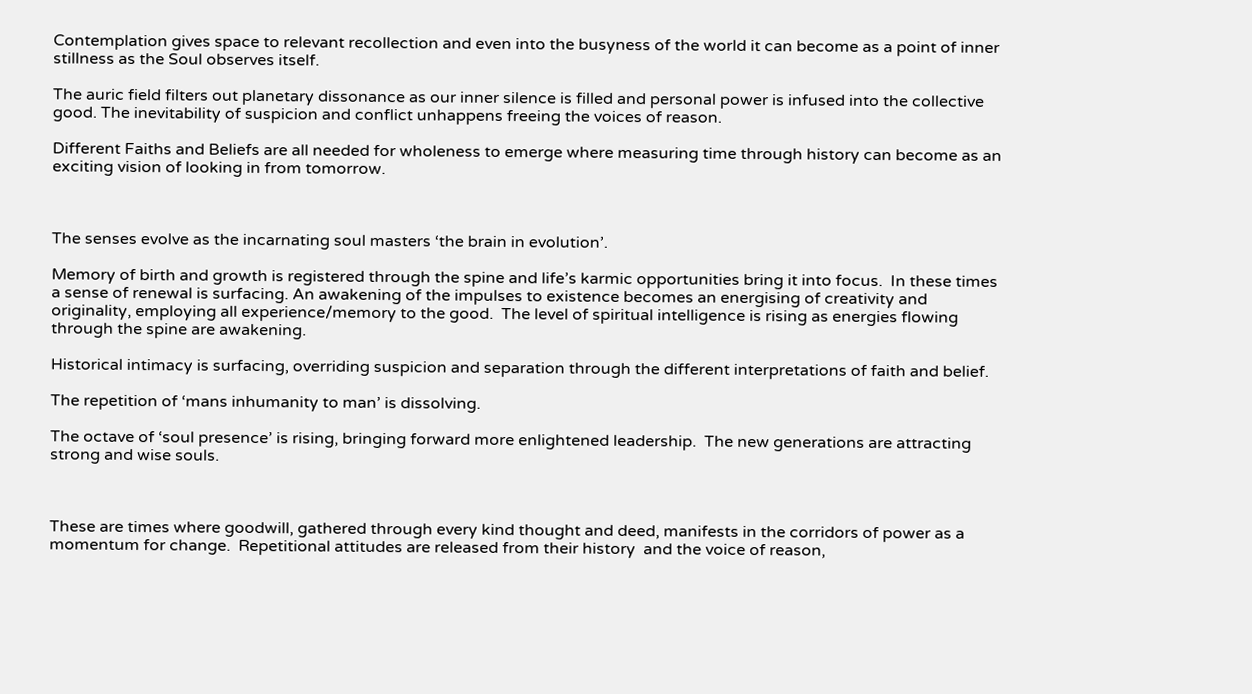Contemplation gives space to relevant recollection and even into the busyness of the world it can become as a point of inner stillness as the Soul observes itself.

The auric field filters out planetary dissonance as our inner silence is filled and personal power is infused into the collective good. The inevitability of suspicion and conflict unhappens freeing the voices of reason.

Different Faiths and Beliefs are all needed for wholeness to emerge where measuring time through history can become as an exciting vision of looking in from tomorrow.



The senses evolve as the incarnating soul masters ‘the brain in evolution’.

Memory of birth and growth is registered through the spine and life’s karmic opportunities bring it into focus.  In these times a sense of renewal is surfacing. An awakening of the impulses to existence becomes an energising of creativity and originality, employing all experience/memory to the good.  The level of spiritual intelligence is rising as energies flowing  through the spine are awakening.

Historical intimacy is surfacing, overriding suspicion and separation through the different interpretations of faith and belief.

The repetition of ‘mans inhumanity to man’ is dissolving.

The octave of ‘soul presence’ is rising, bringing forward more enlightened leadership.  The new generations are attracting strong and wise souls.



These are times where goodwill, gathered through every kind thought and deed, manifests in the corridors of power as a momentum for change.  Repetitional attitudes are released from their history  and the voice of reason,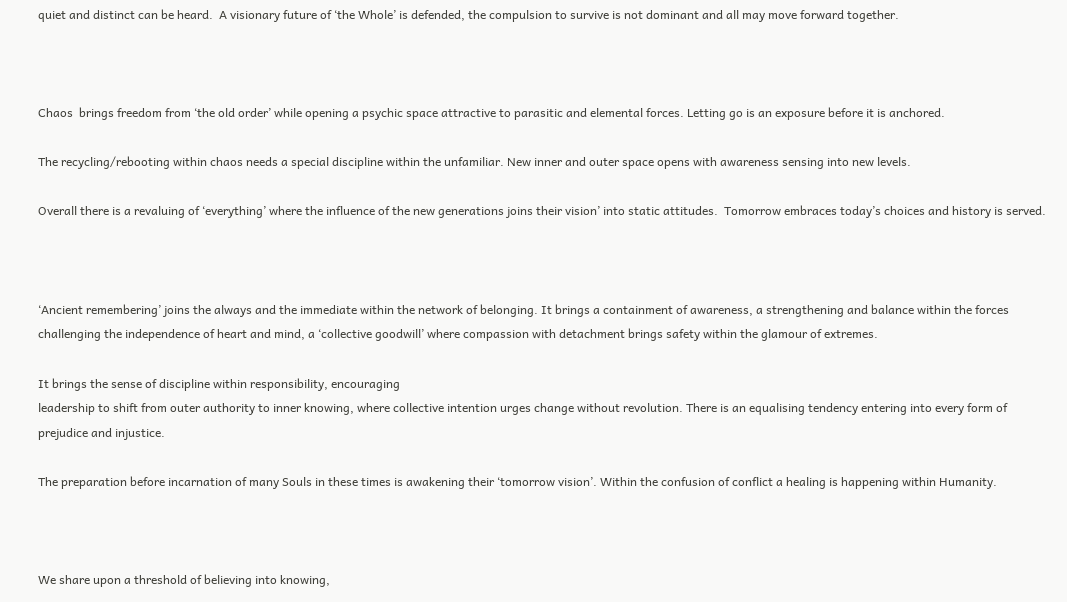quiet and distinct can be heard.  A visionary future of ‘the Whole’ is defended, the compulsion to survive is not dominant and all may move forward together.



Chaos  brings freedom from ‘the old order’ while opening a psychic space attractive to parasitic and elemental forces. Letting go is an exposure before it is anchored.

The recycling/rebooting within chaos needs a special discipline within the unfamiliar. New inner and outer space opens with awareness sensing into new levels.

Overall there is a revaluing of ‘everything’ where the influence of the new generations joins their vision’ into static attitudes.  Tomorrow embraces today’s choices and history is served.



‘Ancient remembering’ joins the always and the immediate within the network of belonging. It brings a containment of awareness, a strengthening and balance within the forces challenging the independence of heart and mind, a ‘collective goodwill’ where compassion with detachment brings safety within the glamour of extremes.

It brings the sense of discipline within responsibility, encouraging
leadership to shift from outer authority to inner knowing, where collective intention urges change without revolution. There is an equalising tendency entering into every form of prejudice and injustice.

The preparation before incarnation of many Souls in these times is awakening their ‘tomorrow vision’. Within the confusion of conflict a healing is happening within Humanity.



We share upon a threshold of believing into knowing,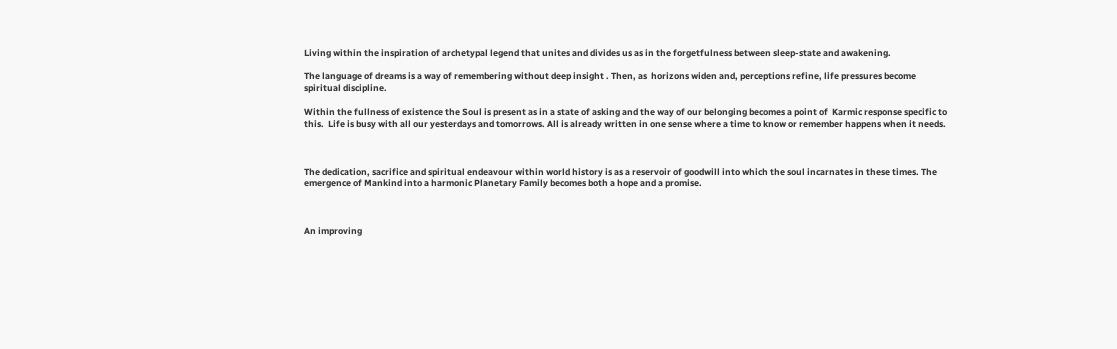Living within the inspiration of archetypal legend that unites and divides us as in the forgetfulness between sleep-state and awakening.

The language of dreams is a way of remembering without deep insight . Then, as  horizons widen and, perceptions refine, life pressures become spiritual discipline.

Within the fullness of existence the Soul is present as in a state of asking and the way of our belonging becomes a point of  Karmic response specific to this.  Life is busy with all our yesterdays and tomorrows. All is already written in one sense where a time to know or remember happens when it needs.



The dedication, sacrifice and spiritual endeavour within world history is as a reservoir of goodwill into which the soul incarnates in these times. The emergence of Mankind into a harmonic Planetary Family becomes both a hope and a promise.



An improving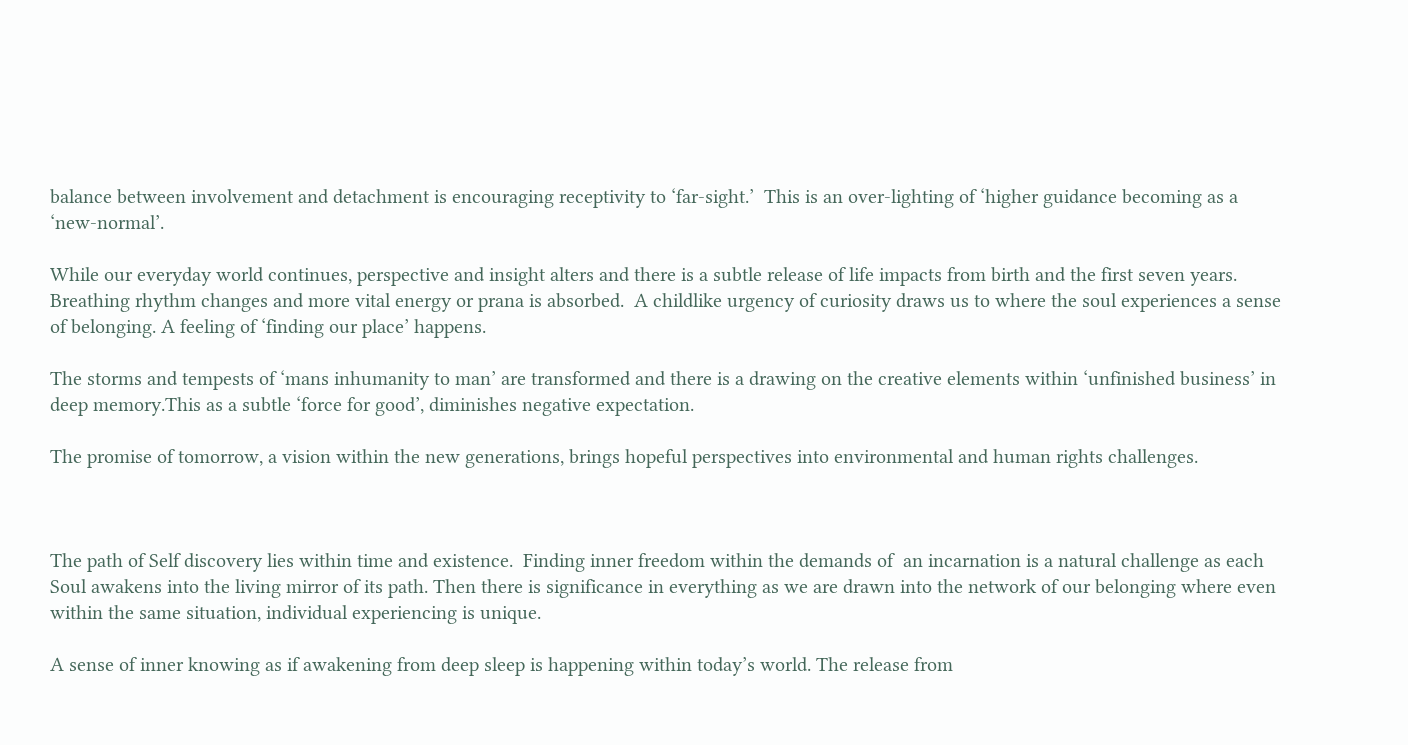balance between involvement and detachment is encouraging receptivity to ‘far-sight.’  This is an over-lighting of ‘higher guidance becoming as a ‘new-normal’.

While our everyday world continues, perspective and insight alters and there is a subtle release of life impacts from birth and the first seven years. Breathing rhythm changes and more vital energy or prana is absorbed.  A childlike urgency of curiosity draws us to where the soul experiences a sense of belonging. A feeling of ‘finding our place’ happens.

The storms and tempests of ‘mans inhumanity to man’ are transformed and there is a drawing on the creative elements within ‘unfinished business’ in deep memory.This as a subtle ‘force for good’, diminishes negative expectation.

The promise of tomorrow, a vision within the new generations, brings hopeful perspectives into environmental and human rights challenges.



The path of Self discovery lies within time and existence.  Finding inner freedom within the demands of  an incarnation is a natural challenge as each Soul awakens into the living mirror of its path. Then there is significance in everything as we are drawn into the network of our belonging where even within the same situation, individual experiencing is unique.

A sense of inner knowing as if awakening from deep sleep is happening within today’s world. The release from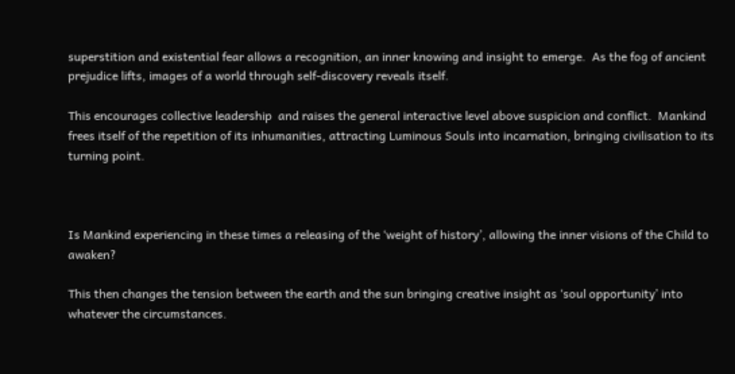superstition and existential fear allows a recognition, an inner knowing and insight to emerge.  As the fog of ancient prejudice lifts, images of a world through self-discovery reveals itself.

This encourages collective leadership  and raises the general interactive level above suspicion and conflict.  Mankind frees itself of the repetition of its inhumanities, attracting Luminous Souls into incarnation, bringing civilisation to its turning point.



Is Mankind experiencing in these times a releasing of the ‘weight of history’, allowing the inner visions of the Child to awaken?

This then changes the tension between the earth and the sun bringing creative insight as ‘soul opportunity’ into whatever the circumstances.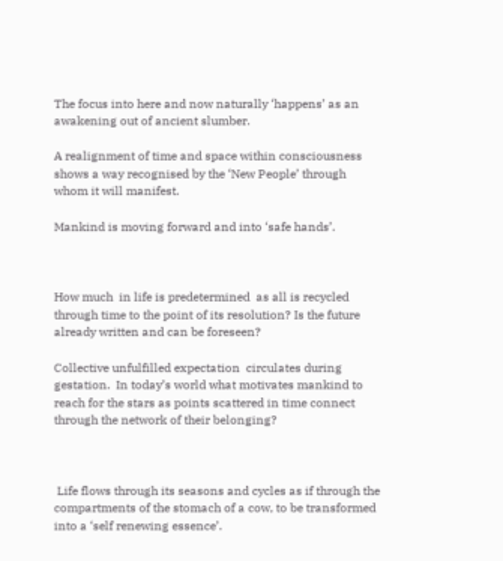The focus into here and now naturally ‘happens’ as an awakening out of ancient slumber.

A realignment of time and space within consciousness shows a way recognised by the ‘New People’ through whom it will manifest.

Mankind is moving forward and into ‘safe hands’.



How much  in life is predetermined  as all is recycled through time to the point of its resolution? Is the future already written and can be foreseen?

Collective unfulfilled expectation  circulates during gestation.  In today’s world what motivates mankind to reach for the stars as points scattered in time connect through the network of their belonging?



 Life flows through its seasons and cycles as if through the compartments of the stomach of a cow, to be transformed into a ‘self renewing essence’.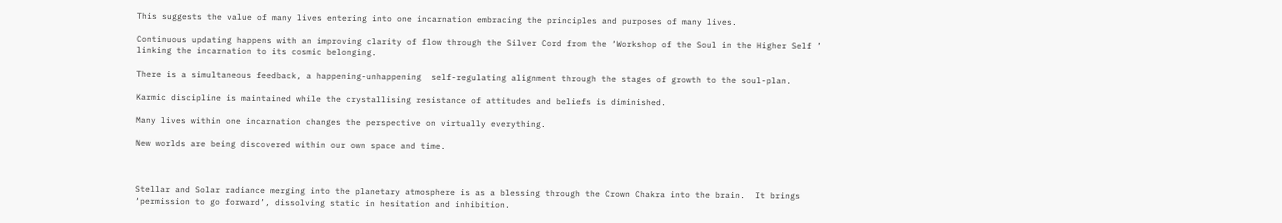This suggests the value of many lives entering into one incarnation embracing the principles and purposes of many lives.

Continuous updating happens with an improving clarity of flow through the Silver Cord from the ‘Workshop of the Soul in the Higher Self ’ linking the incarnation to its cosmic belonging.

There is a simultaneous feedback, a happening-unhappening  self-regulating alignment through the stages of growth to the soul-plan.

Karmic discipline is maintained while the crystallising resistance of attitudes and beliefs is diminished.

Many lives within one incarnation changes the perspective on virtually everything.

New worlds are being discovered within our own space and time.



Stellar and Solar radiance merging into the planetary atmosphere is as a blessing through the Crown Chakra into the brain.  It brings ‘permission to go forward’, dissolving static in hesitation and inhibition.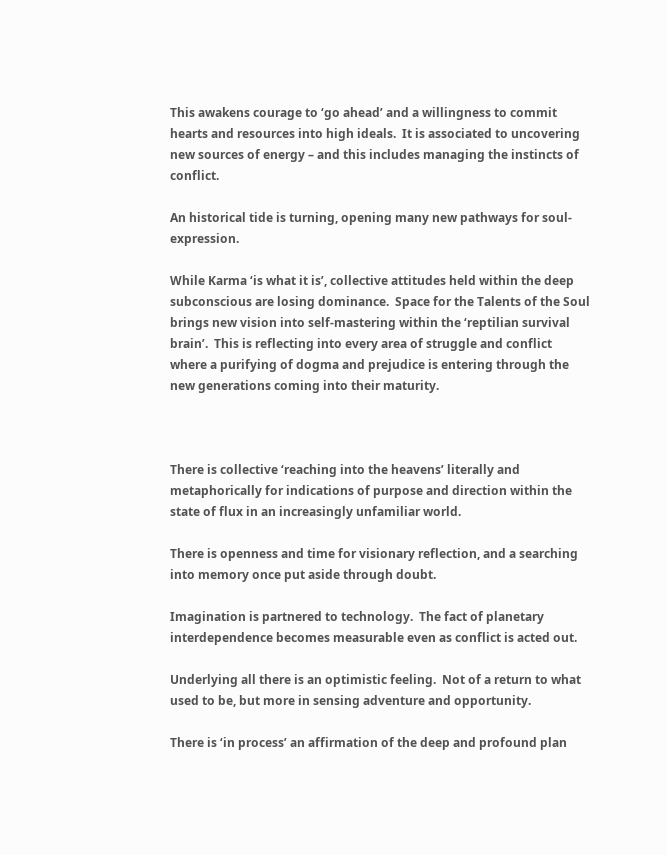This awakens courage to ‘go ahead’ and a willingness to commit hearts and resources into high ideals.  It is associated to uncovering new sources of energy – and this includes managing the instincts of conflict.

An historical tide is turning, opening many new pathways for soul-expression.

While Karma ‘is what it is’, collective attitudes held within the deep subconscious are losing dominance.  Space for the Talents of the Soul brings new vision into self-mastering within the ‘reptilian survival brain’.  This is reflecting into every area of struggle and conflict where a purifying of dogma and prejudice is entering through the new generations coming into their maturity.



There is collective ‘reaching into the heavens’ literally and metaphorically for indications of purpose and direction within the state of flux in an increasingly unfamiliar world.

There is openness and time for visionary reflection, and a searching into memory once put aside through doubt.

Imagination is partnered to technology.  The fact of planetary interdependence becomes measurable even as conflict is acted out.

Underlying all there is an optimistic feeling.  Not of a return to what used to be, but more in sensing adventure and opportunity.

There is ‘in process’ an affirmation of the deep and profound plan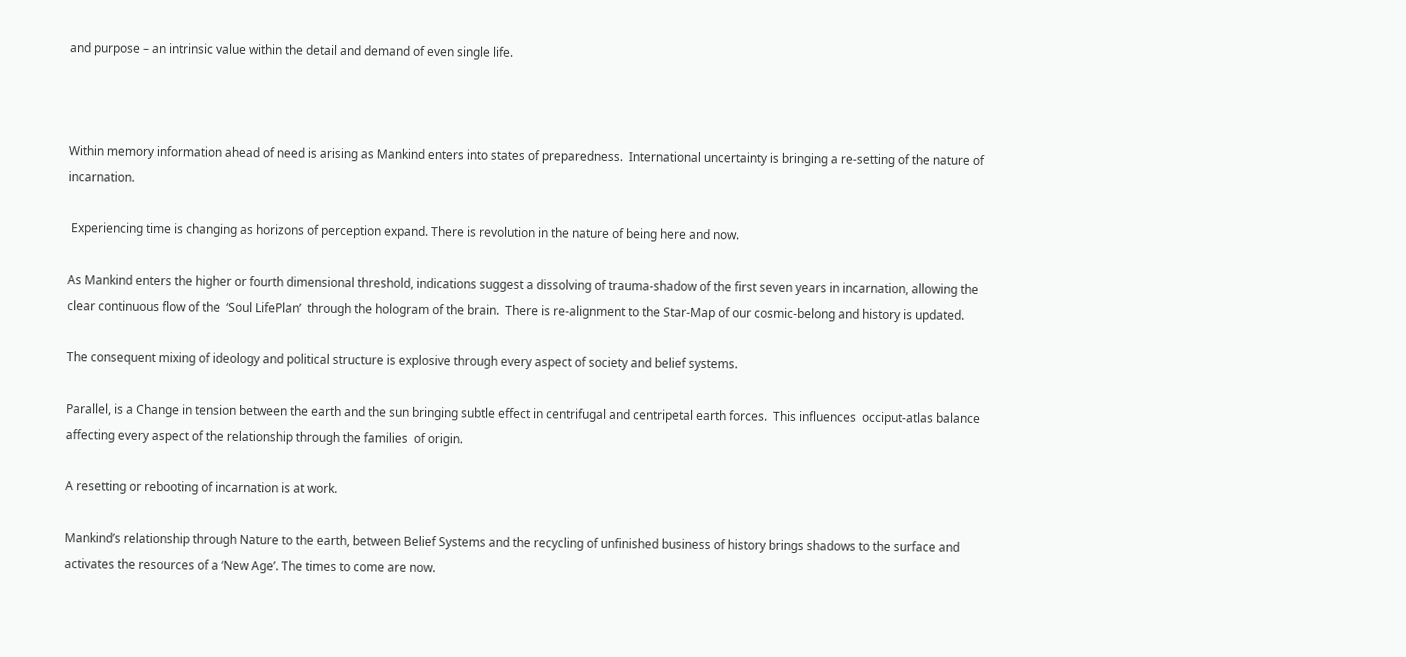and purpose – an intrinsic value within the detail and demand of even single life.



Within memory information ahead of need is arising as Mankind enters into states of preparedness.  International uncertainty is bringing a re-setting of the nature of incarnation.

 Experiencing time is changing as horizons of perception expand. There is revolution in the nature of being here and now.

As Mankind enters the higher or fourth dimensional threshold, indications suggest a dissolving of trauma-shadow of the first seven years in incarnation, allowing the clear continuous flow of the  ‘Soul LifePlan’  through the hologram of the brain.  There is re-alignment to the Star-Map of our cosmic-belong and history is updated.

The consequent mixing of ideology and political structure is explosive through every aspect of society and belief systems.

Parallel, is a Change in tension between the earth and the sun bringing subtle effect in centrifugal and centripetal earth forces.  This influences  occiput-atlas balance affecting every aspect of the relationship through the families  of origin.

A resetting or rebooting of incarnation is at work.

Mankind’s relationship through Nature to the earth, between Belief Systems and the recycling of unfinished business of history brings shadows to the surface and activates the resources of a ‘New Age’. The times to come are now.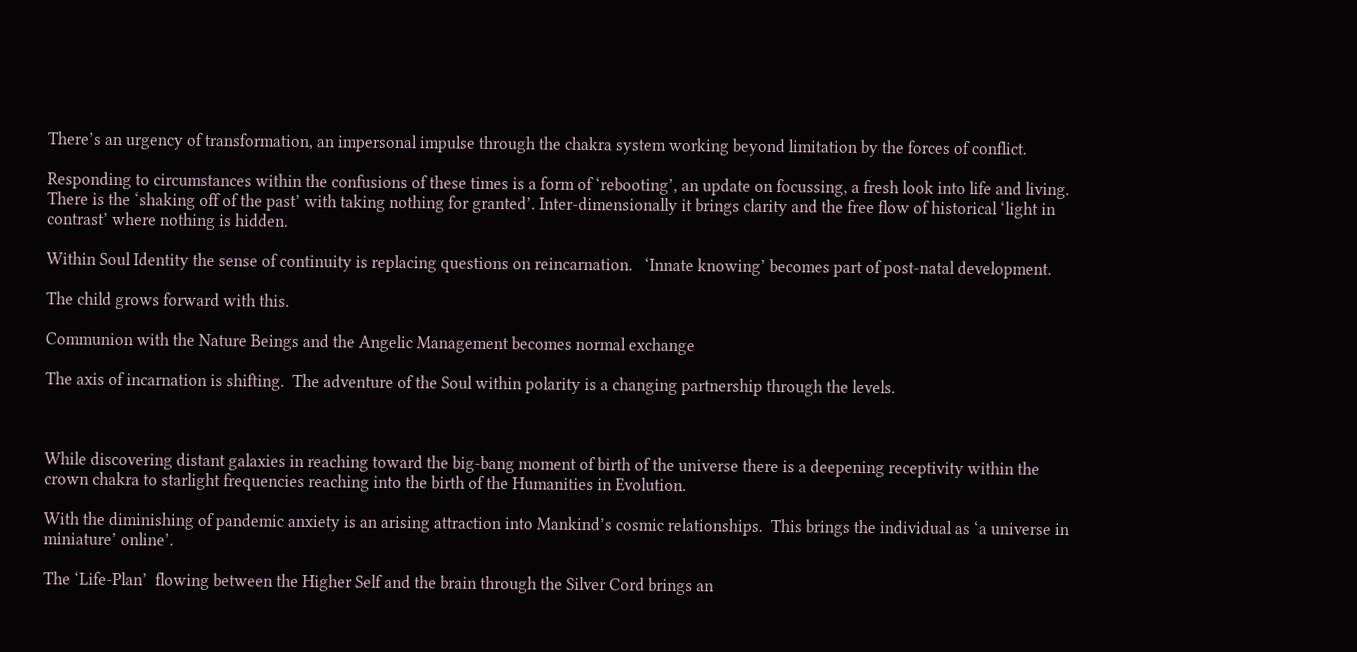There’s an urgency of transformation, an impersonal impulse through the chakra system working beyond limitation by the forces of conflict.

Responding to circumstances within the confusions of these times is a form of ‘rebooting’, an update on focussing, a fresh look into life and living.  There is the ‘shaking off of the past’ with taking nothing for granted’. Inter-dimensionally it brings clarity and the free flow of historical ‘light in contrast’ where nothing is hidden.

Within Soul Identity the sense of continuity is replacing questions on reincarnation.   ‘Innate knowing’ becomes part of post-natal development.

The child grows forward with this.

Communion with the Nature Beings and the Angelic Management becomes normal exchange

The axis of incarnation is shifting.  The adventure of the Soul within polarity is a changing partnership through the levels.



While discovering distant galaxies in reaching toward the big-bang moment of birth of the universe there is a deepening receptivity within the crown chakra to starlight frequencies reaching into the birth of the Humanities in Evolution.

With the diminishing of pandemic anxiety is an arising attraction into Mankind’s cosmic relationships.  This brings the individual as ‘a universe in miniature’ online’.

The ‘Life-Plan’  flowing between the Higher Self and the brain through the Silver Cord brings an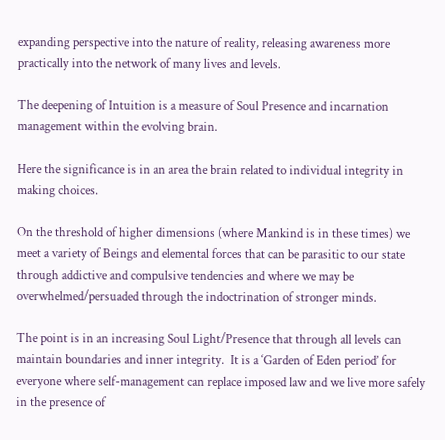expanding perspective into the nature of reality, releasing awareness more practically into the network of many lives and levels.

The deepening of Intuition is a measure of Soul Presence and incarnation management within the evolving brain.

Here the significance is in an area the brain related to individual integrity in making choices.

On the threshold of higher dimensions (where Mankind is in these times) we meet a variety of Beings and elemental forces that can be parasitic to our state through addictive and compulsive tendencies and where we may be overwhelmed/persuaded through the indoctrination of stronger minds.

The point is in an increasing Soul Light/Presence that through all levels can maintain boundaries and inner integrity.  It is a ‘Garden of Eden period’ for everyone where self-management can replace imposed law and we live more safely in the presence of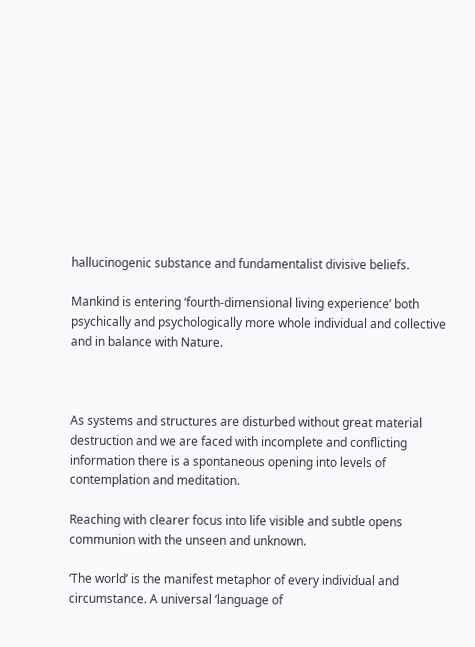hallucinogenic substance and fundamentalist divisive beliefs.

Mankind is entering ‘fourth-dimensional living experience’ both psychically and psychologically more whole individual and collective and in balance with Nature.



As systems and structures are disturbed without great material destruction and we are faced with incomplete and conflicting information there is a spontaneous opening into levels of contemplation and meditation.

Reaching with clearer focus into life visible and subtle opens communion with the unseen and unknown.

‘The world’ is the manifest metaphor of every individual and circumstance. A universal ‘language of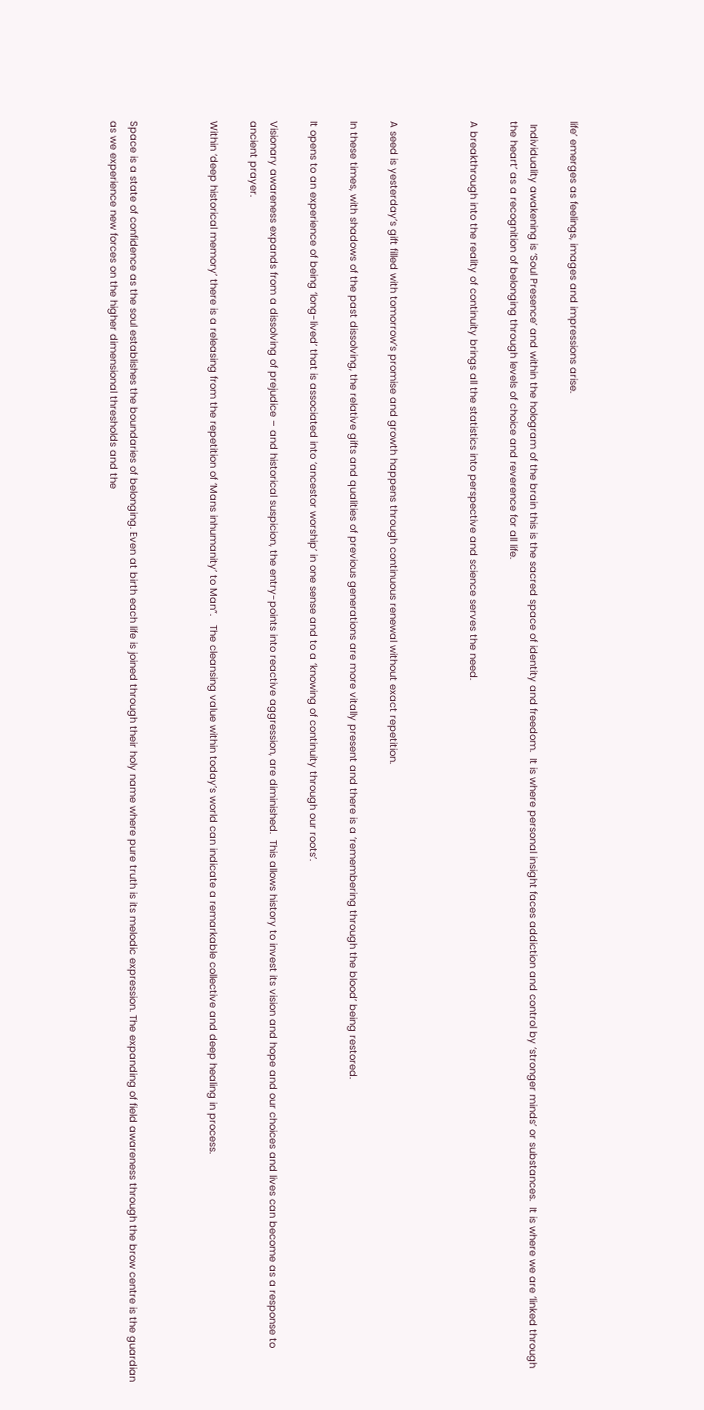life’ emerges as feelings, images and impressions arise.

 Individuality awakening is ‘Soul Presence’ and within the hologram of the brain this is the sacred space of identity and freedom.  It is where personal insight faces addiction and control by ‘stronger minds’ or substances.  It is where we are ‘linked through the heart’ as a recognition of belonging through levels of choice and reverence for all life.

A breakthrough into the reality of continuity brings all the statistics into perspective and science serves the need.



A seed is yesterday’s gift filled with tomorrow’s promise and growth happens through continuous renewal without exact repetition.

In these times, with shadows of the past dissolving, the relative gifts and qualities of previous generations are more vitally present and there is a ‘remembering through the blood’ being restored.

It opens to an experience of being ‘long-lived’ that is associated into ‘ancestor worship’ in one sense and to a ‘knowing of continuity through our roots’.

Visionary awareness expands from a dissolving of prejudice – and historical suspicion, the entry-points into reactive aggression, are diminished.  This allows history to invest its vision and hope and our choices and lives can become as a response to ancient prayer.

Within ‘deep historical memory’ there is a releasing from the repetition of ‘Mans inhumanity’ to Man”.   The cleansing value within today’s world can indicate a remarkable collective and deep healing in process.



Space is a state of confidence as the soul establishes the boundaries of belonging. Even at birth each life is joined through their holy name where pure truth is its melodic expression. The expanding of field awareness through the brow centre is the guardian as we experience new forces on the higher dimensional thresholds and the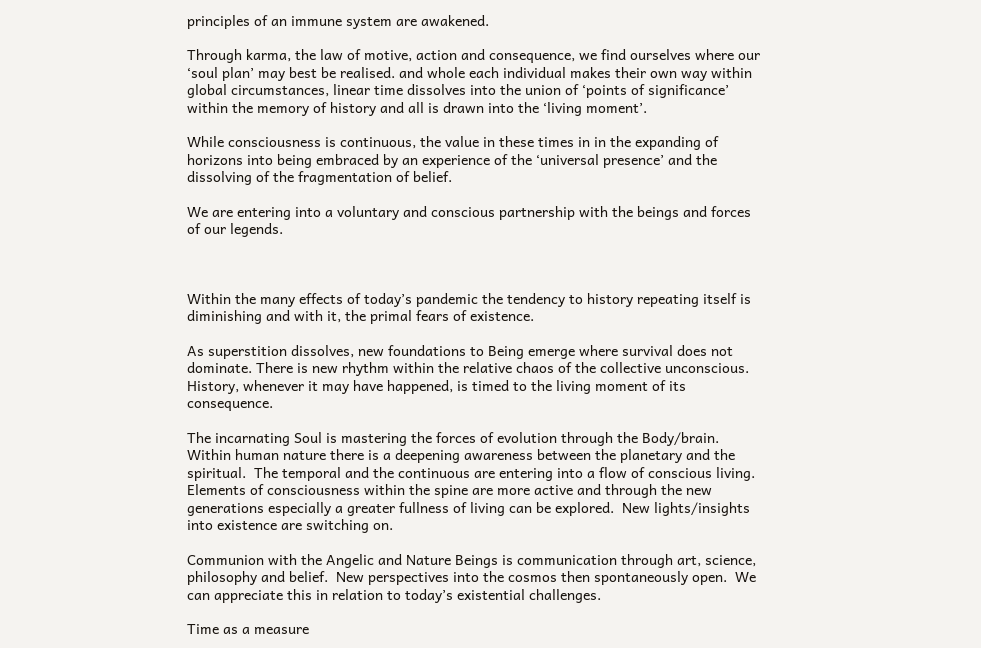principles of an immune system are awakened.

Through karma, the law of motive, action and consequence, we find ourselves where our ‘soul plan’ may best be realised. and whole each individual makes their own way within global circumstances, linear time dissolves into the union of ‘points of significance’ within the memory of history and all is drawn into the ‘living moment’.

While consciousness is continuous, the value in these times in in the expanding of horizons into being embraced by an experience of the ‘universal presence’ and the dissolving of the fragmentation of belief.

We are entering into a voluntary and conscious partnership with the beings and forces of our legends.



Within the many effects of today’s pandemic the tendency to history repeating itself is diminishing and with it, the primal fears of existence.

As superstition dissolves, new foundations to Being emerge where survival does not dominate. There is new rhythm within the relative chaos of the collective unconscious.  History, whenever it may have happened, is timed to the living moment of its consequence.

The incarnating Soul is mastering the forces of evolution through the Body/brain.  Within human nature there is a deepening awareness between the planetary and the spiritual.  The temporal and the continuous are entering into a flow of conscious living.  Elements of consciousness within the spine are more active and through the new generations especially a greater fullness of living can be explored.  New lights/insights into existence are switching on.

Communion with the Angelic and Nature Beings is communication through art, science, philosophy and belief.  New perspectives into the cosmos then spontaneously open.  We can appreciate this in relation to today’s existential challenges.

Time as a measure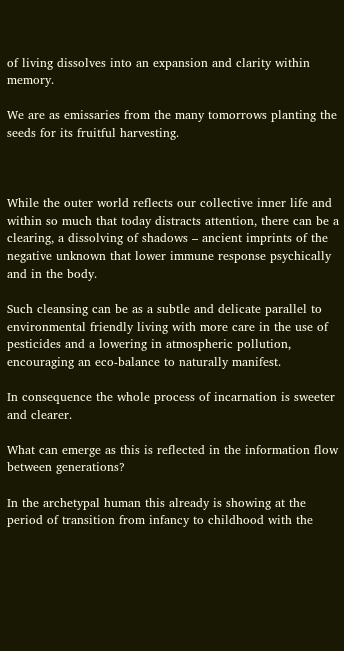of living dissolves into an expansion and clarity within memory.

We are as emissaries from the many tomorrows planting the seeds for its fruitful harvesting.



While the outer world reflects our collective inner life and within so much that today distracts attention, there can be a clearing, a dissolving of shadows – ancient imprints of the negative unknown that lower immune response psychically and in the body.

Such cleansing can be as a subtle and delicate parallel to environmental friendly living with more care in the use of pesticides and a lowering in atmospheric pollution, encouraging an eco-balance to naturally manifest.

In consequence the whole process of incarnation is sweeter and clearer.

What can emerge as this is reflected in the information flow between generations?

In the archetypal human this already is showing at the period of transition from infancy to childhood with the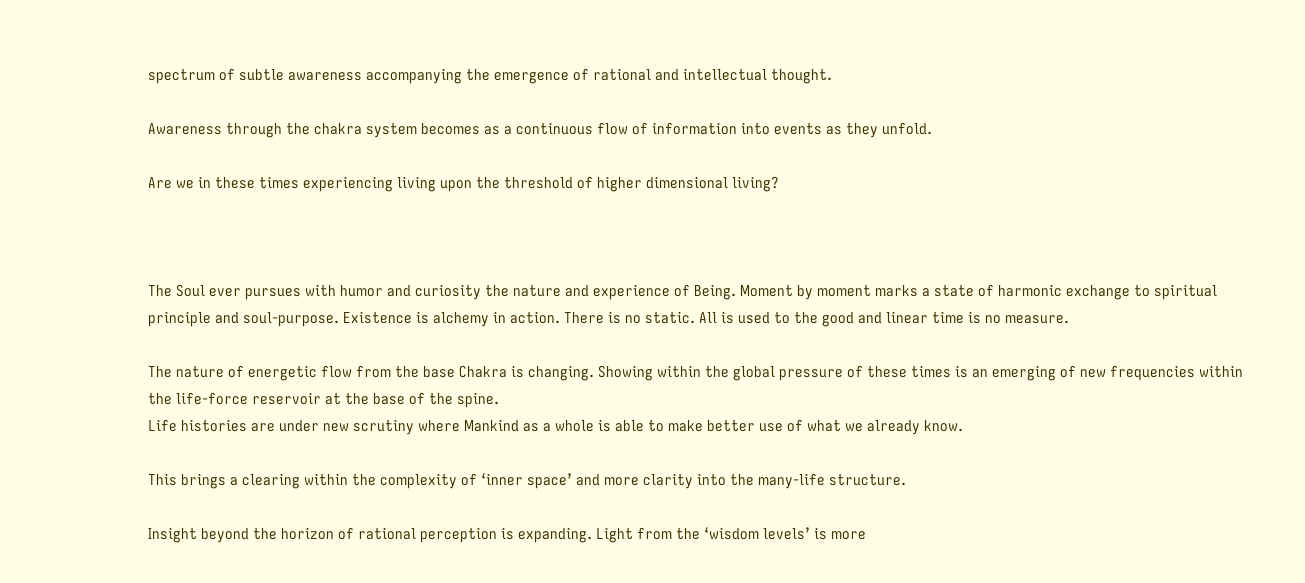spectrum of subtle awareness accompanying the emergence of rational and intellectual thought.

Awareness through the chakra system becomes as a continuous flow of information into events as they unfold.

Are we in these times experiencing living upon the threshold of higher dimensional living?



The Soul ever pursues with humor and curiosity the nature and experience of Being. Moment by moment marks a state of harmonic exchange to spiritual principle and soul-purpose. Existence is alchemy in action. There is no static. All is used to the good and linear time is no measure.

The nature of energetic flow from the base Chakra is changing. Showing within the global pressure of these times is an emerging of new frequencies within the life-force reservoir at the base of the spine.
Life histories are under new scrutiny where Mankind as a whole is able to make better use of what we already know.

This brings a clearing within the complexity of ‘inner space’ and more clarity into the many-life structure.

Insight beyond the horizon of rational perception is expanding. Light from the ‘wisdom levels’ is more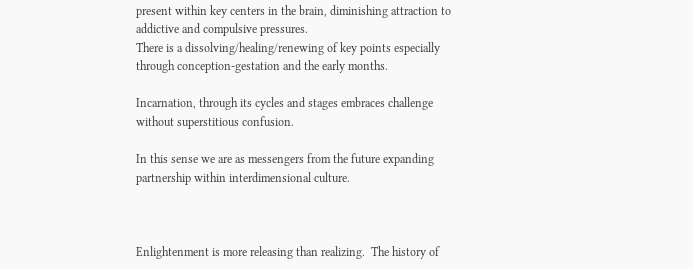present within key centers in the brain, diminishing attraction to addictive and compulsive pressures.
There is a dissolving/healing/renewing of key points especially through conception-gestation and the early months.

Incarnation, through its cycles and stages embraces challenge without superstitious confusion.

In this sense we are as messengers from the future expanding partnership within interdimensional culture.



Enlightenment is more releasing than realizing.  The history of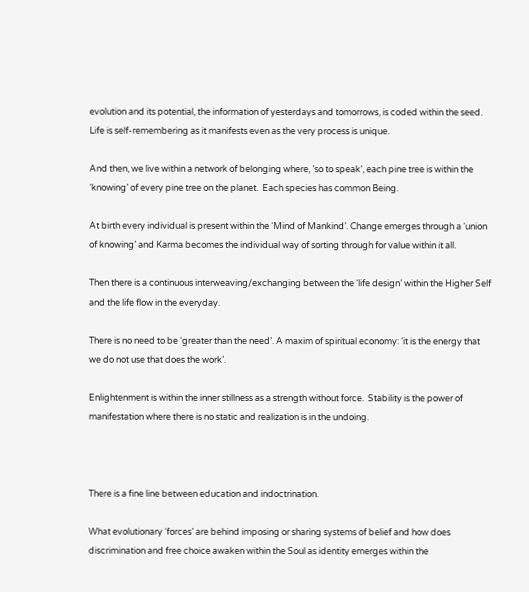evolution and its potential, the information of yesterdays and tomorrows, is coded within the seed.  Life is self-remembering as it manifests even as the very process is unique.

And then, we live within a network of belonging where, ’so to speak’, each pine tree is within the ‘knowing’ of every pine tree on the planet.  Each species has common Being.

At birth every individual is present within the ‘Mind of Mankind’. Change emerges through a ‘union of knowing’ and Karma becomes the individual way of sorting through for value within it all.

Then there is a continuous interweaving/exchanging between the ‘life design’ within the Higher Self and the life flow in the everyday.

There is no need to be ‘greater than the need’. A maxim of spiritual economy: ‘it is the energy that we do not use that does the work’.

Enlightenment is within the inner stillness as a strength without force.  Stability is the power of manifestation where there is no static and realization is in the undoing.



There is a fine line between education and indoctrination.

What evolutionary ‘forces’ are behind imposing or sharing systems of belief and how does discrimination and free choice awaken within the Soul as identity emerges within the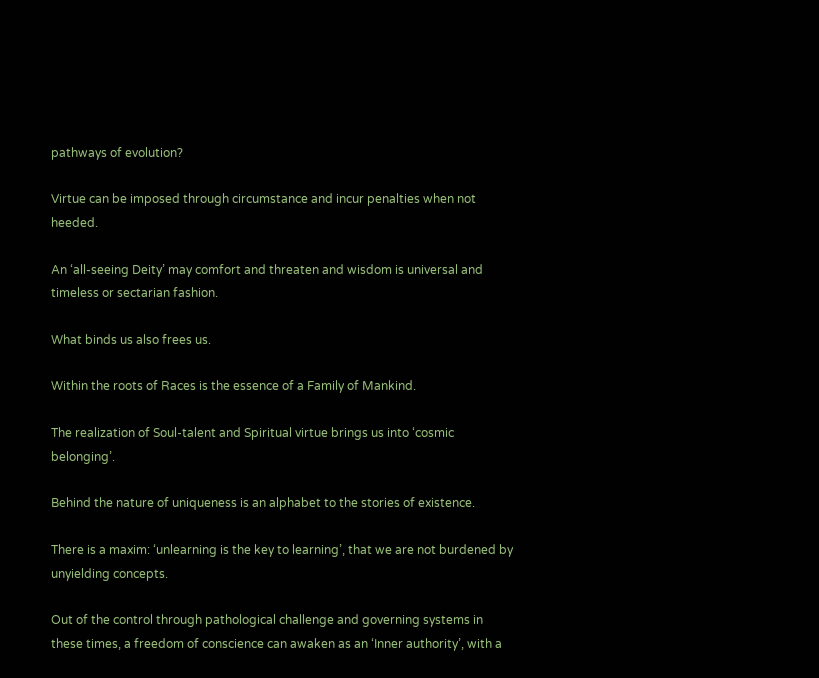pathways of evolution?

Virtue can be imposed through circumstance and incur penalties when not heeded.

An ‘all-seeing Deity’ may comfort and threaten and wisdom is universal and timeless or sectarian fashion.

What binds us also frees us.

Within the roots of Races is the essence of a Family of Mankind.

The realization of Soul-talent and Spiritual virtue brings us into ‘cosmic belonging’.

Behind the nature of uniqueness is an alphabet to the stories of existence.

There is a maxim: ‘unlearning is the key to learning’, that we are not burdened by unyielding concepts.

Out of the control through pathological challenge and governing systems in these times, a freedom of conscience can awaken as an ‘Inner authority’, with a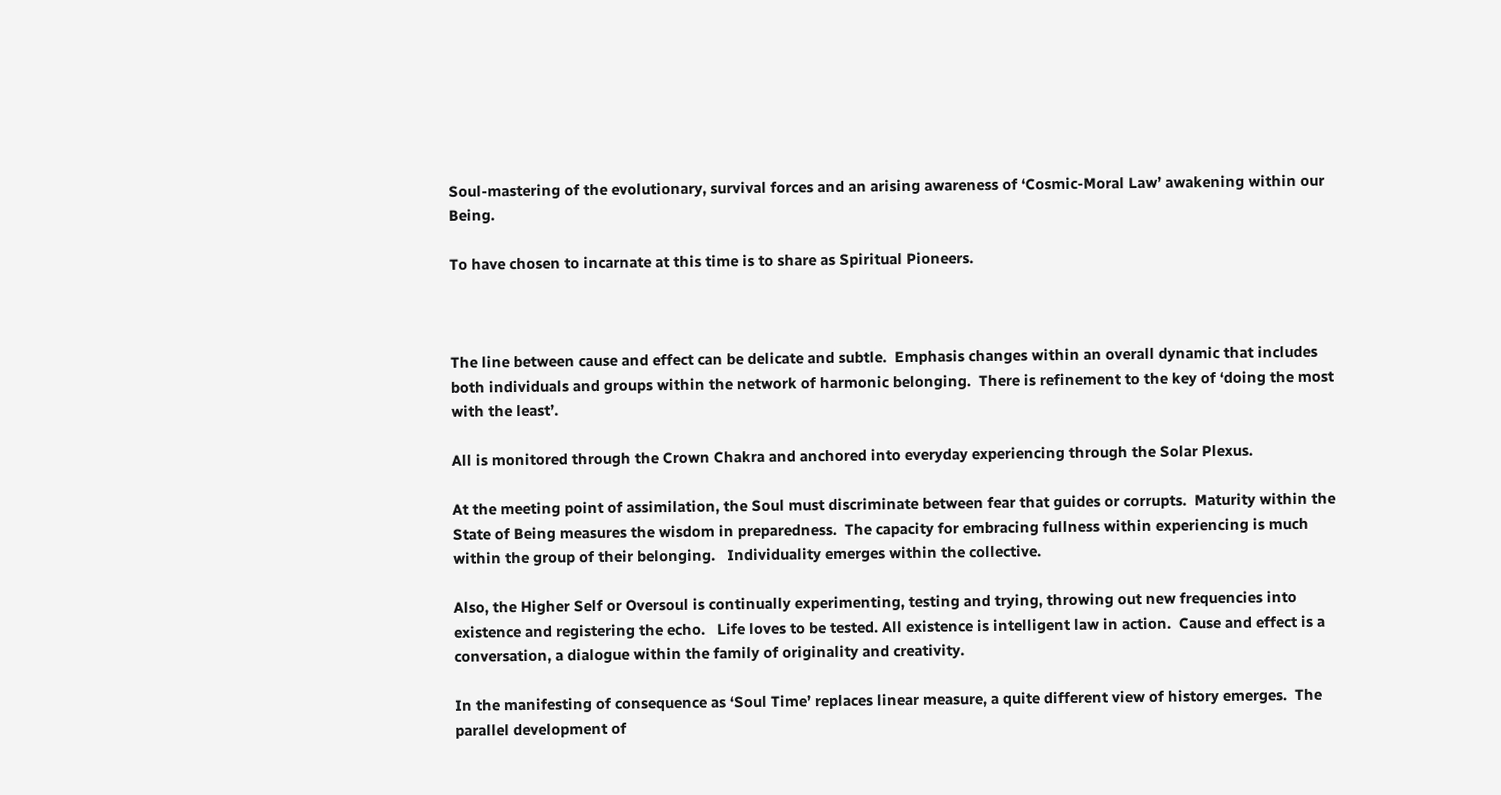Soul-mastering of the evolutionary, survival forces and an arising awareness of ‘Cosmic-Moral Law’ awakening within our Being.

To have chosen to incarnate at this time is to share as Spiritual Pioneers.



The line between cause and effect can be delicate and subtle.  Emphasis changes within an overall dynamic that includes both individuals and groups within the network of harmonic belonging.  There is refinement to the key of ‘doing the most with the least’.

All is monitored through the Crown Chakra and anchored into everyday experiencing through the Solar Plexus.

At the meeting point of assimilation, the Soul must discriminate between fear that guides or corrupts.  Maturity within the State of Being measures the wisdom in preparedness.  The capacity for embracing fullness within experiencing is much within the group of their belonging.   Individuality emerges within the collective.

Also, the Higher Self or Oversoul is continually experimenting, testing and trying, throwing out new frequencies into existence and registering the echo.   Life loves to be tested. All existence is intelligent law in action.  Cause and effect is a conversation, a dialogue within the family of originality and creativity.

In the manifesting of consequence as ‘Soul Time’ replaces linear measure, a quite different view of history emerges.  The parallel development of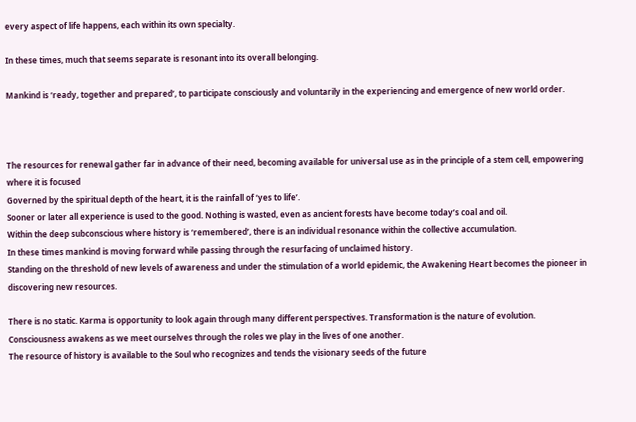every aspect of life happens, each within its own specialty.

In these times, much that seems separate is resonant into its overall belonging.

Mankind is ‘ready, together and prepared’, to participate consciously and voluntarily in the experiencing and emergence of new world order.



The resources for renewal gather far in advance of their need, becoming available for universal use as in the principle of a stem cell, empowering where it is focused
Governed by the spiritual depth of the heart, it is the rainfall of ‘yes to life’.
Sooner or later all experience is used to the good. Nothing is wasted, even as ancient forests have become today’s coal and oil.
Within the deep subconscious where history is ‘remembered’, there is an individual resonance within the collective accumulation.
In these times mankind is moving forward while passing through the resurfacing of unclaimed history.
Standing on the threshold of new levels of awareness and under the stimulation of a world epidemic, the Awakening Heart becomes the pioneer in discovering new resources.

There is no static. Karma is opportunity to look again through many different perspectives. Transformation is the nature of evolution.
Consciousness awakens as we meet ourselves through the roles we play in the lives of one another.
The resource of history is available to the Soul who recognizes and tends the visionary seeds of the future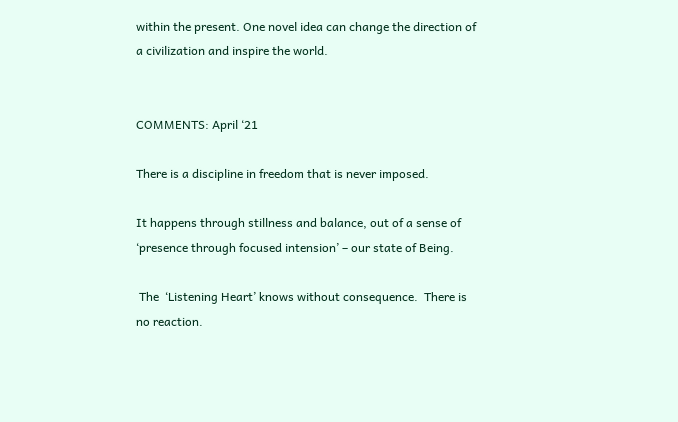within the present. One novel idea can change the direction of a civilization and inspire the world.


COMMENTS: April ‘21

There is a discipline in freedom that is never imposed.

It happens through stillness and balance, out of a sense of ‘presence through focused intension’ – our state of Being.

 The  ‘Listening Heart’ knows without consequence.  There is no reaction.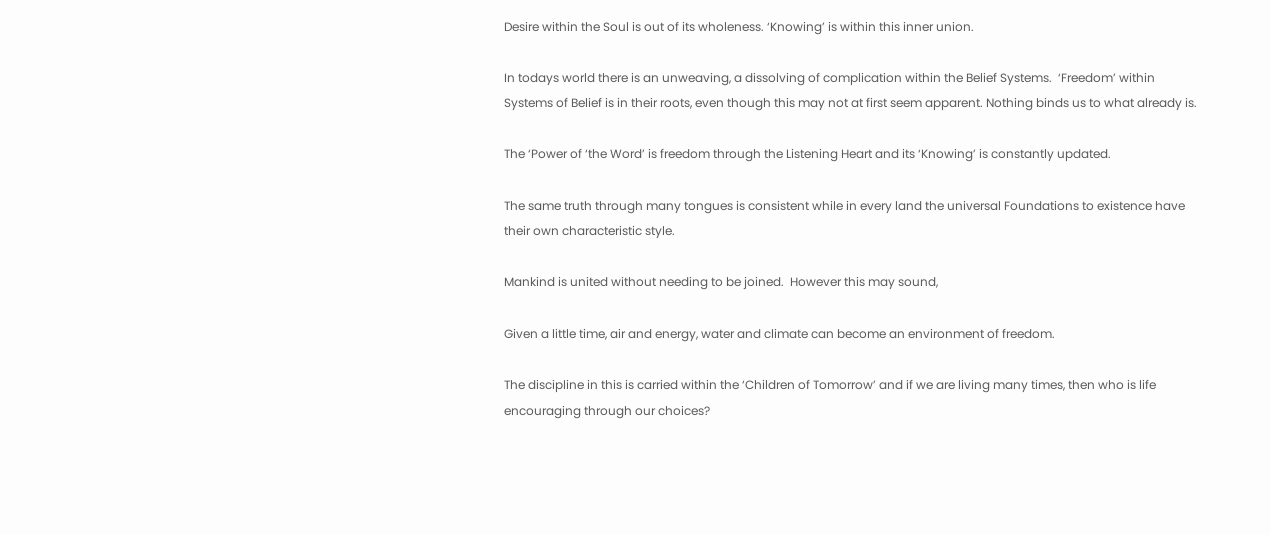Desire within the Soul is out of its wholeness. ‘Knowing’ is within this inner union.

In todays world there is an unweaving, a dissolving of complication within the Belief Systems.  ‘Freedom’ within Systems of Belief is in their roots, even though this may not at first seem apparent. Nothing binds us to what already is.

The ‘Power of ‘the Word’ is freedom through the Listening Heart and its ‘Knowing’ is constantly updated.

The same truth through many tongues is consistent while in every land the universal Foundations to existence have their own characteristic style.

Mankind is united without needing to be joined.  However this may sound,

Given a little time, air and energy, water and climate can become an environment of freedom.

The discipline in this is carried within the ‘Children of Tomorrow’ and if we are living many times, then who is life encouraging through our choices?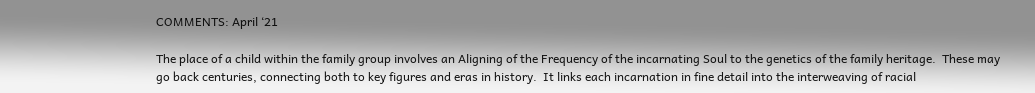COMMENTS: April ‘21

The place of a child within the family group involves an Aligning of the Frequency of the incarnating Soul to the genetics of the family heritage.  These may go back centuries, connecting both to key figures and eras in history.  It links each incarnation in fine detail into the interweaving of racial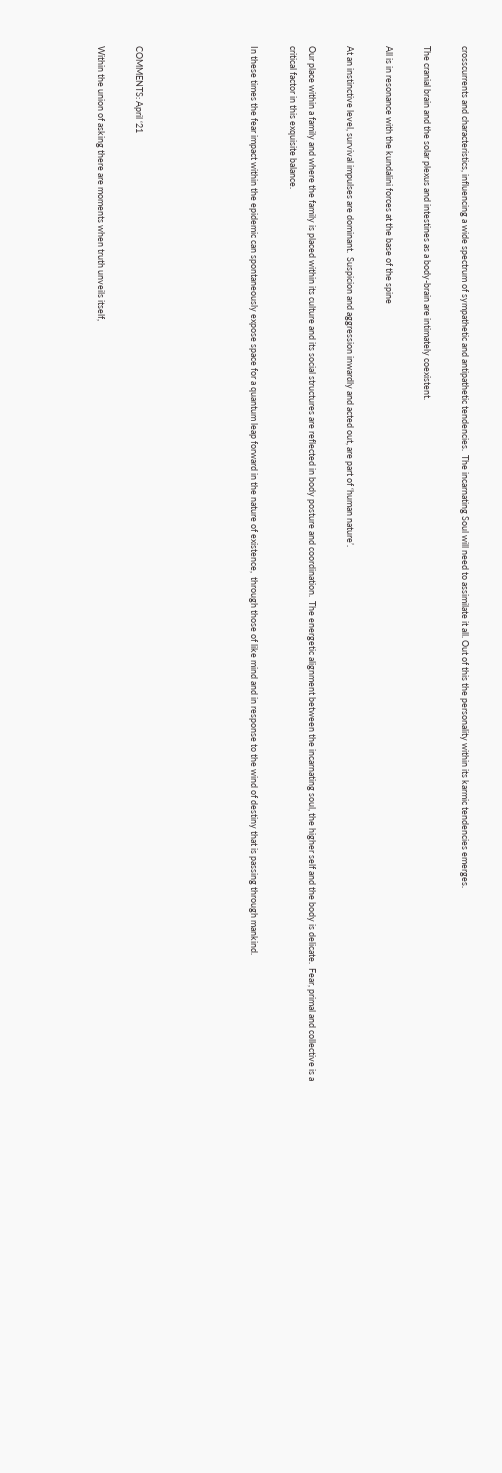crosscurrents and characteristics, influencing a wide spectrum of sympathetic and antipathetic tendencies.  The incarnating Soul will need to assimilate it all. Out of this the personality within its karmic tendencies emerges.

The cranial brain and the solar plexus and intestines as a body-brain are intimately coexistent.

All is in resonance with the kundalini forces at the base of the spine

At an instinctive level, survival impulses are dominant.  Suspicion and aggression inwardly and acted out, are part of ‘human nature’.

Our place within a family and where the family is placed within its culture and its social structures are reflected in body posture and coordination.  The energetic alignment between the incarnating soul, the higher self and the body is delicate.  Fear, primal and collective is a critical factor in this exquisite balance.

In these times the fear impact within the epidemic can spontaneously expose space for a quantum leap forward in the nature of existence,  through those of like mind and in response to the wind of destiny that is passing through mankind.





COMMENTS: April ‘21

Within the union of asking there are moments when truth unveils itself,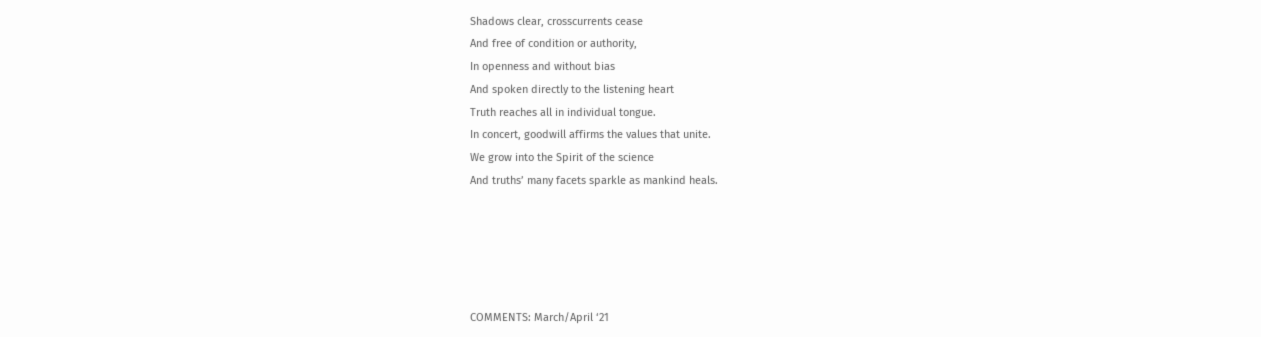Shadows clear, crosscurrents cease
And free of condition or authority,
In openness and without bias
And spoken directly to the listening heart
Truth reaches all in individual tongue.
In concert, goodwill affirms the values that unite.
We grow into the Spirit of the science
And truths’ many facets sparkle as mankind heals.





COMMENTS: March/April ‘21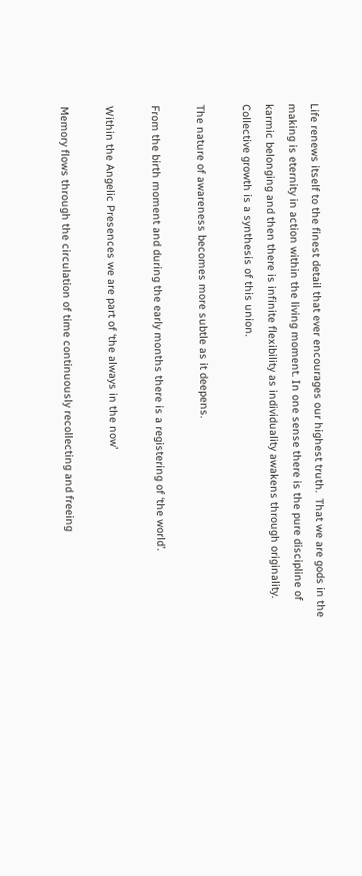Life renews itself to the finest detail that ever encourages our highest truth.  That we are gods in the making is eternity in action within the living moment. In one sense there is the pure discipline of karmic belonging and then there is infinite flexibility as individuality awakens through originality.  Collective growth is a synthesis of this union.

The nature of awareness becomes more subtle as it deepens.

From the birth moment and during the early months there is a registering of ‘the world’.

Within the Angelic Presences we are part of ‘the always in the now’

Memory flows through the circulation of time continuously recollecting and freeing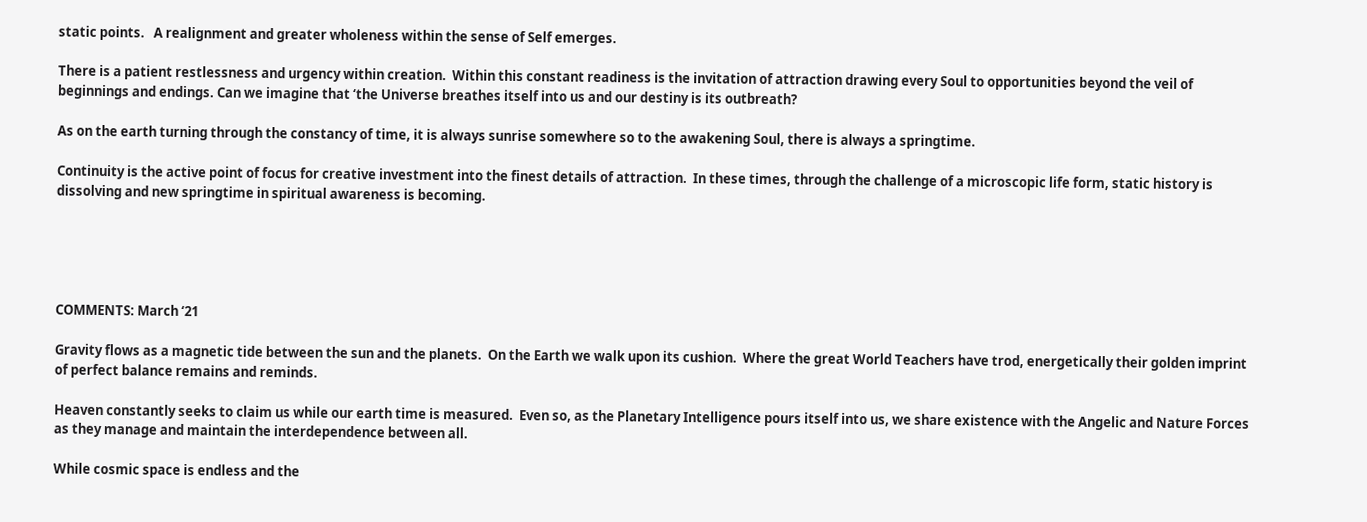static points.   A realignment and greater wholeness within the sense of Self emerges.

There is a patient restlessness and urgency within creation.  Within this constant readiness is the invitation of attraction drawing every Soul to opportunities beyond the veil of beginnings and endings. Can we imagine that ‘the Universe breathes itself into us and our destiny is its outbreath?

As on the earth turning through the constancy of time, it is always sunrise somewhere so to the awakening Soul, there is always a springtime.

Continuity is the active point of focus for creative investment into the finest details of attraction.  In these times, through the challenge of a microscopic life form, static history is dissolving and new springtime in spiritual awareness is becoming.





COMMENTS: March ‘21

Gravity flows as a magnetic tide between the sun and the planets.  On the Earth we walk upon its cushion.  Where the great World Teachers have trod, energetically their golden imprint of perfect balance remains and reminds.

Heaven constantly seeks to claim us while our earth time is measured.  Even so, as the Planetary Intelligence pours itself into us, we share existence with the Angelic and Nature Forces as they manage and maintain the interdependence between all.

While cosmic space is endless and the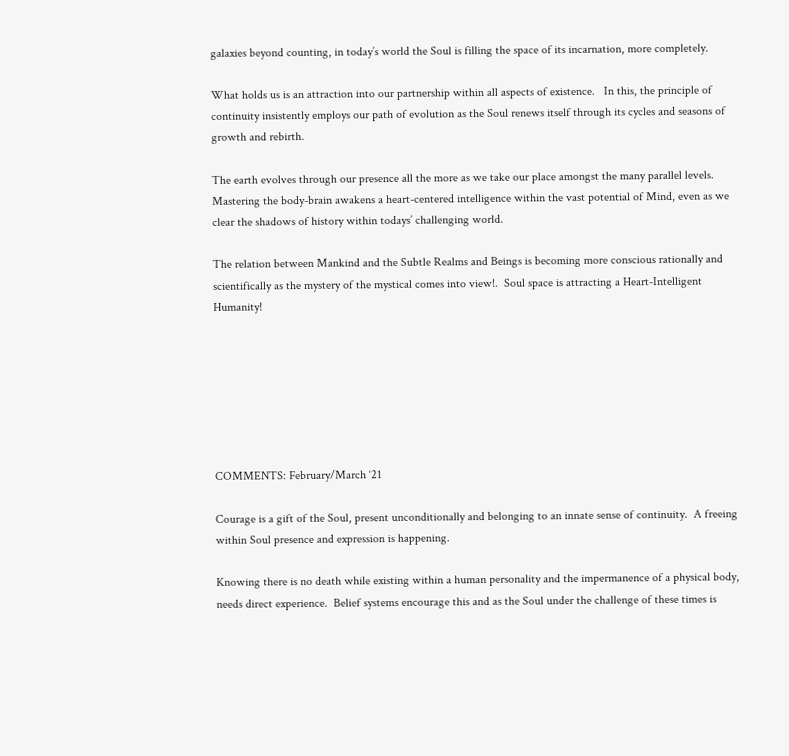galaxies beyond counting, in today’s world the Soul is filling the space of its incarnation, more completely.

What holds us is an attraction into our partnership within all aspects of existence.   In this, the principle of continuity insistently employs our path of evolution as the Soul renews itself through its cycles and seasons of growth and rebirth.

The earth evolves through our presence all the more as we take our place amongst the many parallel levels.   Mastering the body-brain awakens a heart-centered intelligence within the vast potential of Mind, even as we clear the shadows of history within todays’ challenging world.

The relation between Mankind and the Subtle Realms and Beings is becoming more conscious rationally and scientifically as the mystery of the mystical comes into view!.  Soul space is attracting a Heart-Intelligent Humanity!







COMMENTS: February/March ‘21

Courage is a gift of the Soul, present unconditionally and belonging to an innate sense of continuity.  A freeing within Soul presence and expression is happening.

Knowing there is no death while existing within a human personality and the impermanence of a physical body, needs direct experience.  Belief systems encourage this and as the Soul under the challenge of these times is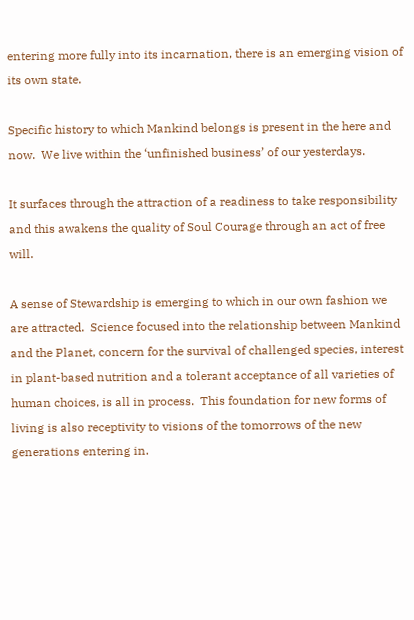entering more fully into its incarnation, there is an emerging vision of its own state.

Specific history to which Mankind belongs is present in the here and now.  We live within the ‘unfinished business’ of our yesterdays.

It surfaces through the attraction of a readiness to take responsibility and this awakens the quality of Soul Courage through an act of free will.

A sense of Stewardship is emerging to which in our own fashion we are attracted.  Science focused into the relationship between Mankind and the Planet, concern for the survival of challenged species, interest in plant-based nutrition and a tolerant acceptance of all varieties of human choices, is all in process.  This foundation for new forms of living is also receptivity to visions of the tomorrows of the new generations entering in.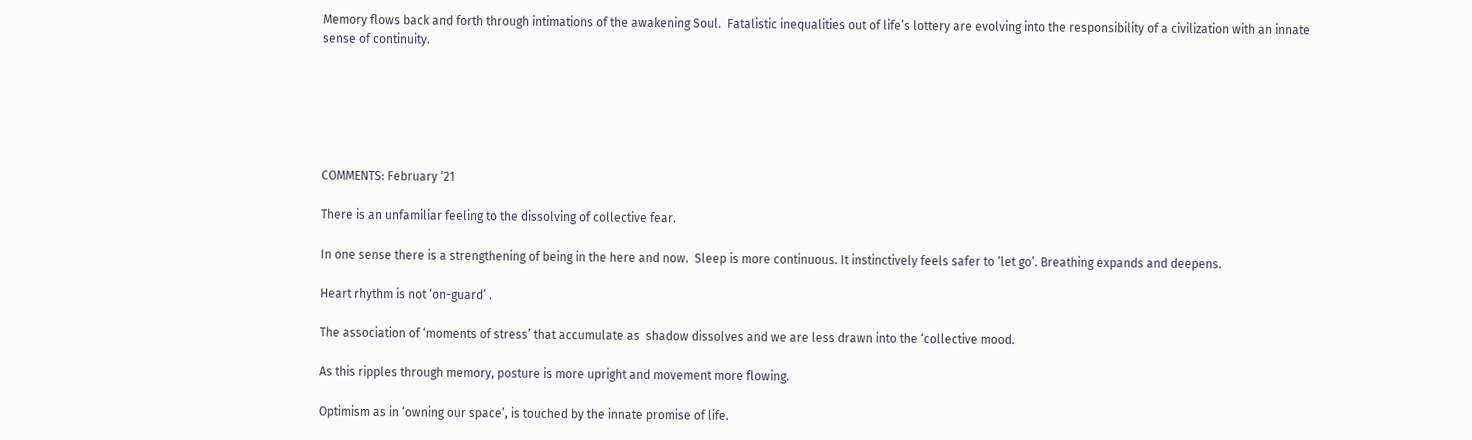Memory flows back and forth through intimations of the awakening Soul.  Fatalistic inequalities out of life’s lottery are evolving into the responsibility of a civilization with an innate sense of continuity.






COMMENTS: February ‘21

There is an unfamiliar feeling to the dissolving of collective fear.

In one sense there is a strengthening of being in the here and now.  Sleep is more continuous. It instinctively feels safer to ‘let go’. Breathing expands and deepens.

Heart rhythm is not ‘on-guard’ .

The association of ‘moments of stress’ that accumulate as  shadow dissolves and we are less drawn into the ‘collective mood.

As this ripples through memory, posture is more upright and movement more flowing.

Optimism as in ‘owning our space’, is touched by the innate promise of life.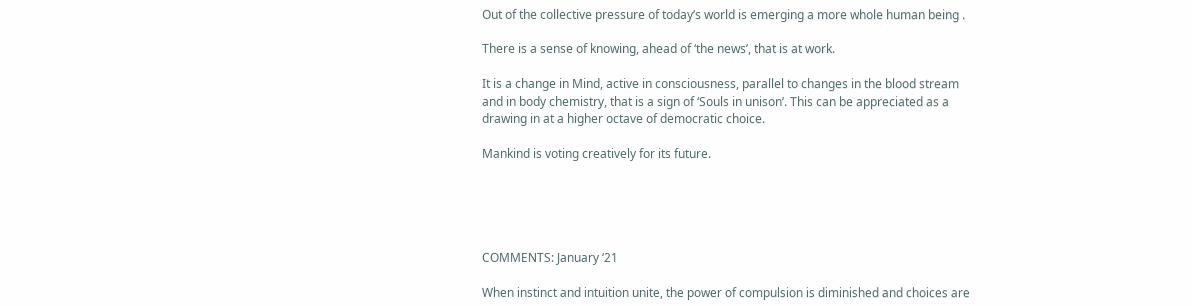Out of the collective pressure of today’s world is emerging a more whole human being .

There is a sense of knowing, ahead of ‘the news’, that is at work.

It is a change in Mind, active in consciousness, parallel to changes in the blood stream and in body chemistry, that is a sign of ‘Souls in unison’. This can be appreciated as a drawing in at a higher octave of democratic choice.

Mankind is voting creatively for its future.





COMMENTS: January ‘21

When instinct and intuition unite, the power of compulsion is diminished and choices are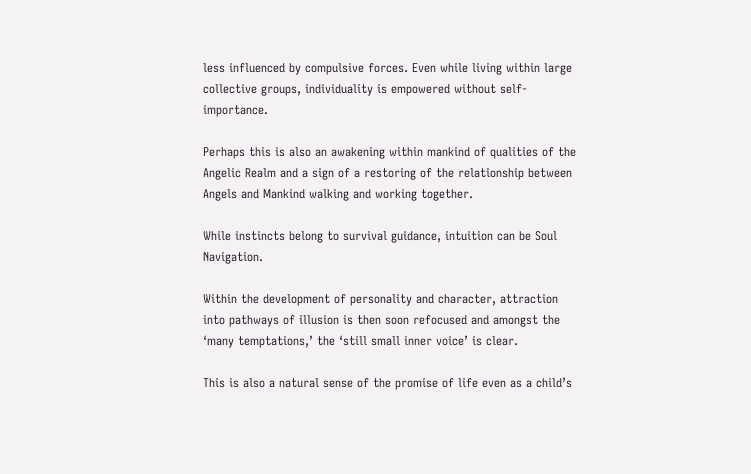less influenced by compulsive forces. Even while living within large collective groups, individuality is empowered without self-importance.

Perhaps this is also an awakening within mankind of qualities of the Angelic Realm and a sign of a restoring of the relationship between Angels and Mankind walking and working together.

While instincts belong to survival guidance, intuition can be Soul Navigation.

Within the development of personality and character, attraction into pathways of illusion is then soon refocused and amongst the ‘many temptations,’ the ‘still small inner voice’ is clear.

This is also a natural sense of the promise of life even as a child’s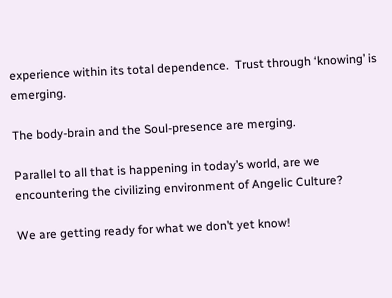experience within its total dependence.  Trust through ‘knowing’ is emerging.

The body-brain and the Soul-presence are merging.

Parallel to all that is happening in today’s world, are we encountering the civilizing environment of Angelic Culture?

We are getting ready for what we don’t yet know!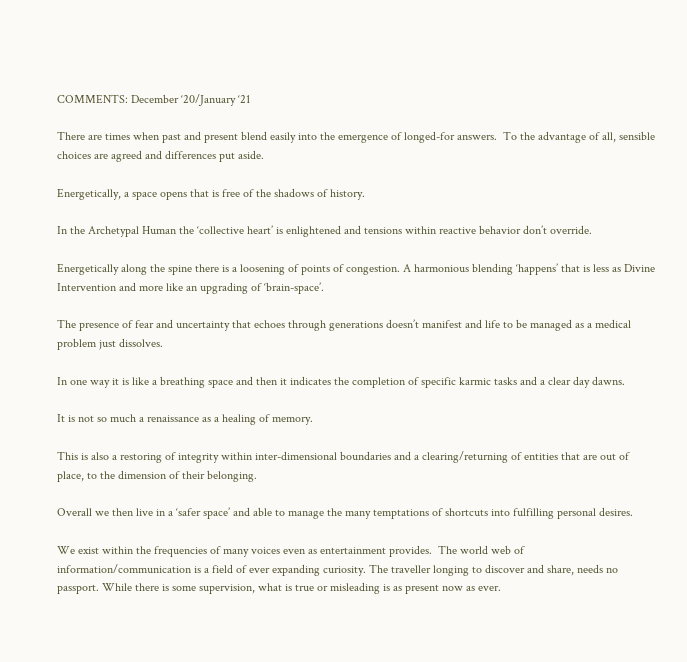COMMENTS: December ‘20/January ‘21

There are times when past and present blend easily into the emergence of longed-for answers.  To the advantage of all, sensible choices are agreed and differences put aside.

Energetically, a space opens that is free of the shadows of history.

In the Archetypal Human the ‘collective heart’ is enlightened and tensions within reactive behavior don’t override.

Energetically along the spine there is a loosening of points of congestion. A harmonious blending ‘happens’ that is less as Divine Intervention and more like an upgrading of ‘brain-space’.

The presence of fear and uncertainty that echoes through generations doesn’t manifest and life to be managed as a medical problem just dissolves.

In one way it is like a breathing space and then it indicates the completion of specific karmic tasks and a clear day dawns.

It is not so much a renaissance as a healing of memory.

This is also a restoring of integrity within inter-dimensional boundaries and a clearing/returning of entities that are out of place, to the dimension of their belonging.

Overall we then live in a ‘safer space’ and able to manage the many temptations of shortcuts into fulfilling personal desires.

We exist within the frequencies of many voices even as entertainment provides.  The world web of information/communication is a field of ever expanding curiosity. The traveller longing to discover and share, needs no passport. While there is some supervision, what is true or misleading is as present now as ever.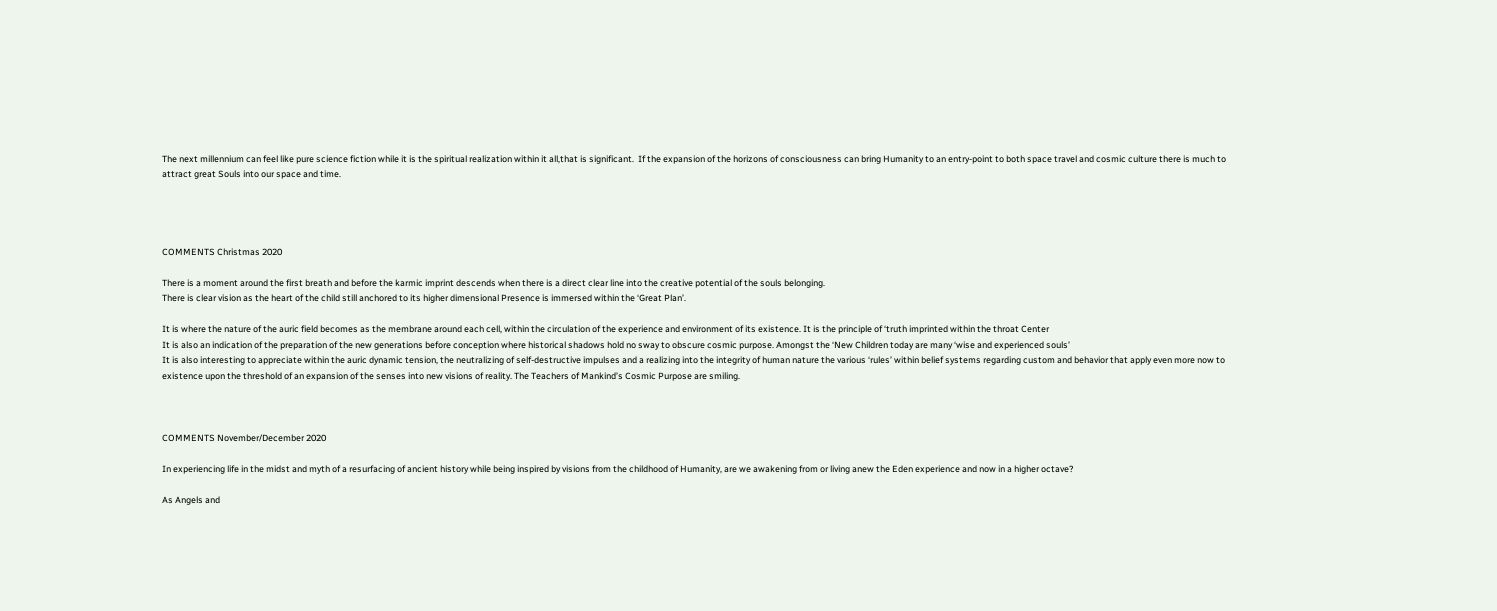The next millennium can feel like pure science fiction while it is the spiritual realization within it all,that is significant.  If the expansion of the horizons of consciousness can bring Humanity to an entry-point to both space travel and cosmic culture there is much to attract great Souls into our space and time.




COMMENTS Christmas 2020

There is a moment around the first breath and before the karmic imprint descends when there is a direct clear line into the creative potential of the souls belonging.
There is clear vision as the heart of the child still anchored to its higher dimensional Presence is immersed within the ‘Great Plan’.

It is where the nature of the auric field becomes as the membrane around each cell, within the circulation of the experience and environment of its existence. It is the principle of ‘truth imprinted within the throat Center
It is also an indication of the preparation of the new generations before conception where historical shadows hold no sway to obscure cosmic purpose. Amongst the ‘New Children today are many ‘wise and experienced souls’
It is also interesting to appreciate within the auric dynamic tension, the neutralizing of self-destructive impulses and a realizing into the integrity of human nature the various ‘rules’ within belief systems regarding custom and behavior that apply even more now to existence upon the threshold of an expansion of the senses into new visions of reality. The Teachers of Mankind’s Cosmic Purpose are smiling.



COMMENTS November/December 2020

In experiencing life in the midst and myth of a resurfacing of ancient history while being inspired by visions from the childhood of Humanity, are we awakening from or living anew the Eden experience and now in a higher octave?

As Angels and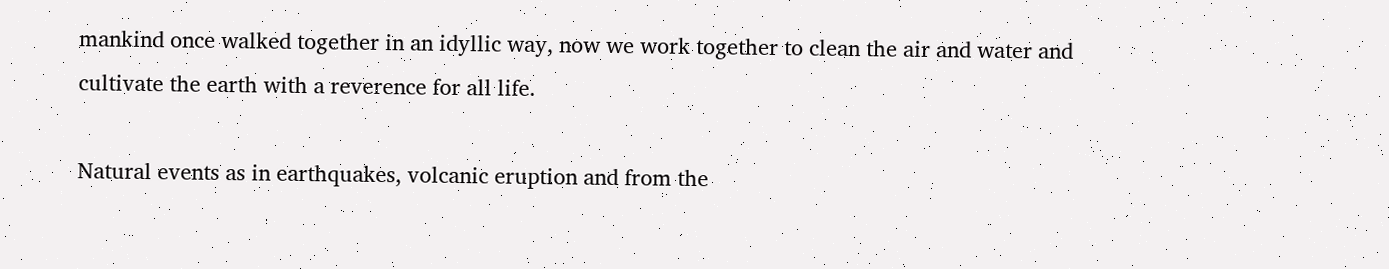mankind once walked together in an idyllic way, now we work together to clean the air and water and cultivate the earth with a reverence for all life.

Natural events as in earthquakes, volcanic eruption and from the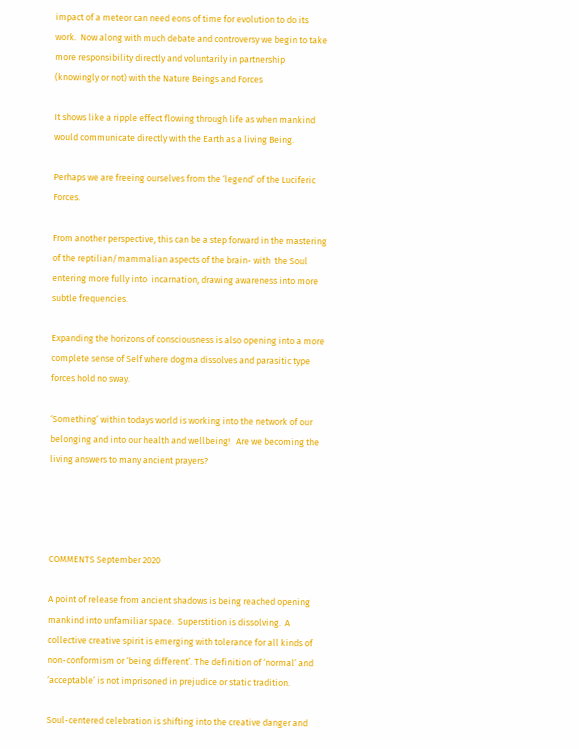impact of a meteor can need eons of time for evolution to do its work.  Now along with much debate and controversy we begin to take more responsibility directly and voluntarily in partnership (knowingly or not) with the Nature Beings and Forces

It shows like a ripple effect flowing through life as when mankind would communicate directly with the Earth as a living Being.

Perhaps we are freeing ourselves from the ‘legend’ of the Luciferic Forces.

From another perspective, this can be a step forward in the mastering of the reptilian/mammalian aspects of the brain- with  the Soul entering more fully into  incarnation, drawing awareness into more subtle frequencies.

Expanding the horizons of consciousness is also opening into a more complete sense of Self where dogma dissolves and parasitic type forces hold no sway.

‘Something’ within todays world is working into the network of our belonging and into our health and wellbeing!   Are we becoming the living answers to many ancient prayers?




COMMENTS September 2020

A point of release from ancient shadows is being reached opening mankind into unfamiliar space.  Superstition is dissolving.  A collective creative spirit is emerging with tolerance for all kinds of non-conformism or ‘being different’. The definition of ‘normal’ and ‘acceptable’ is not imprisoned in prejudice or static tradition.

Soul-centered celebration is shifting into the creative danger and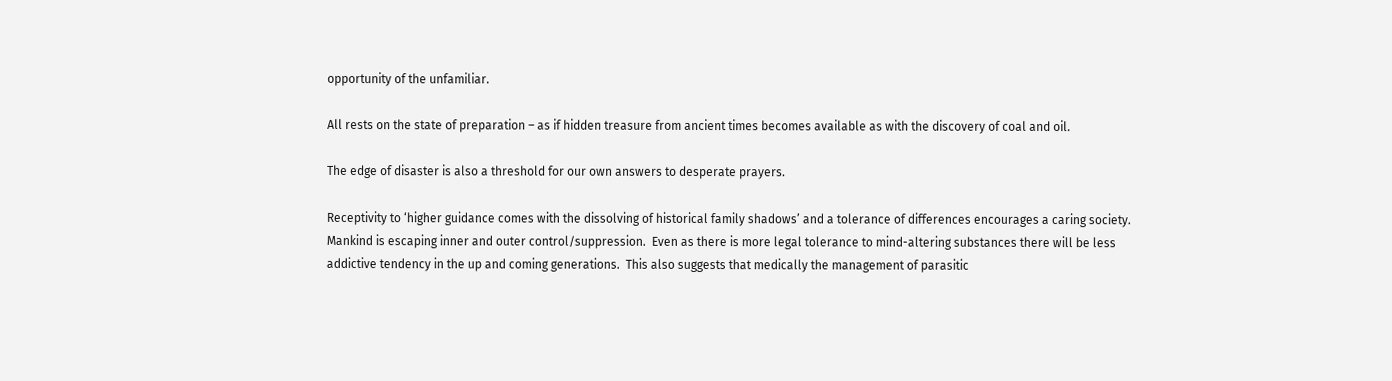opportunity of the unfamiliar.

All rests on the state of preparation – as if hidden treasure from ancient times becomes available as with the discovery of coal and oil.

The edge of disaster is also a threshold for our own answers to desperate prayers.

Receptivity to ‘higher guidance comes with the dissolving of historical family shadows’ and a tolerance of differences encourages a caring society. Mankind is escaping inner and outer control/suppression.  Even as there is more legal tolerance to mind-altering substances there will be less addictive tendency in the up and coming generations.  This also suggests that medically the management of parasitic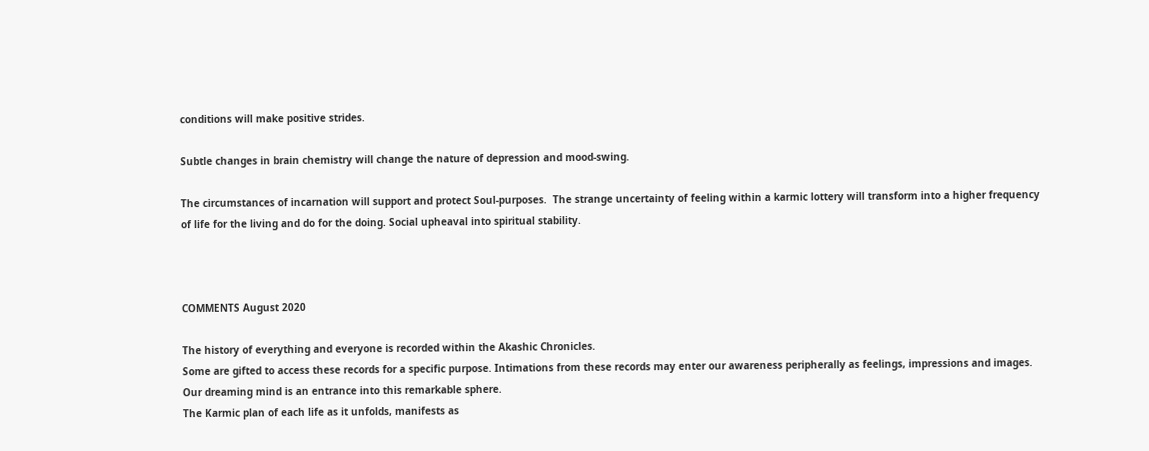conditions will make positive strides.

Subtle changes in brain chemistry will change the nature of depression and mood-swing.

The circumstances of incarnation will support and protect Soul-purposes.  The strange uncertainty of feeling within a karmic lottery will transform into a higher frequency of life for the living and do for the doing. Social upheaval into spiritual stability.



COMMENTS August 2020

The history of everything and everyone is recorded within the Akashic Chronicles.
Some are gifted to access these records for a specific purpose. Intimations from these records may enter our awareness peripherally as feelings, impressions and images. Our dreaming mind is an entrance into this remarkable sphere.
The Karmic plan of each life as it unfolds, manifests as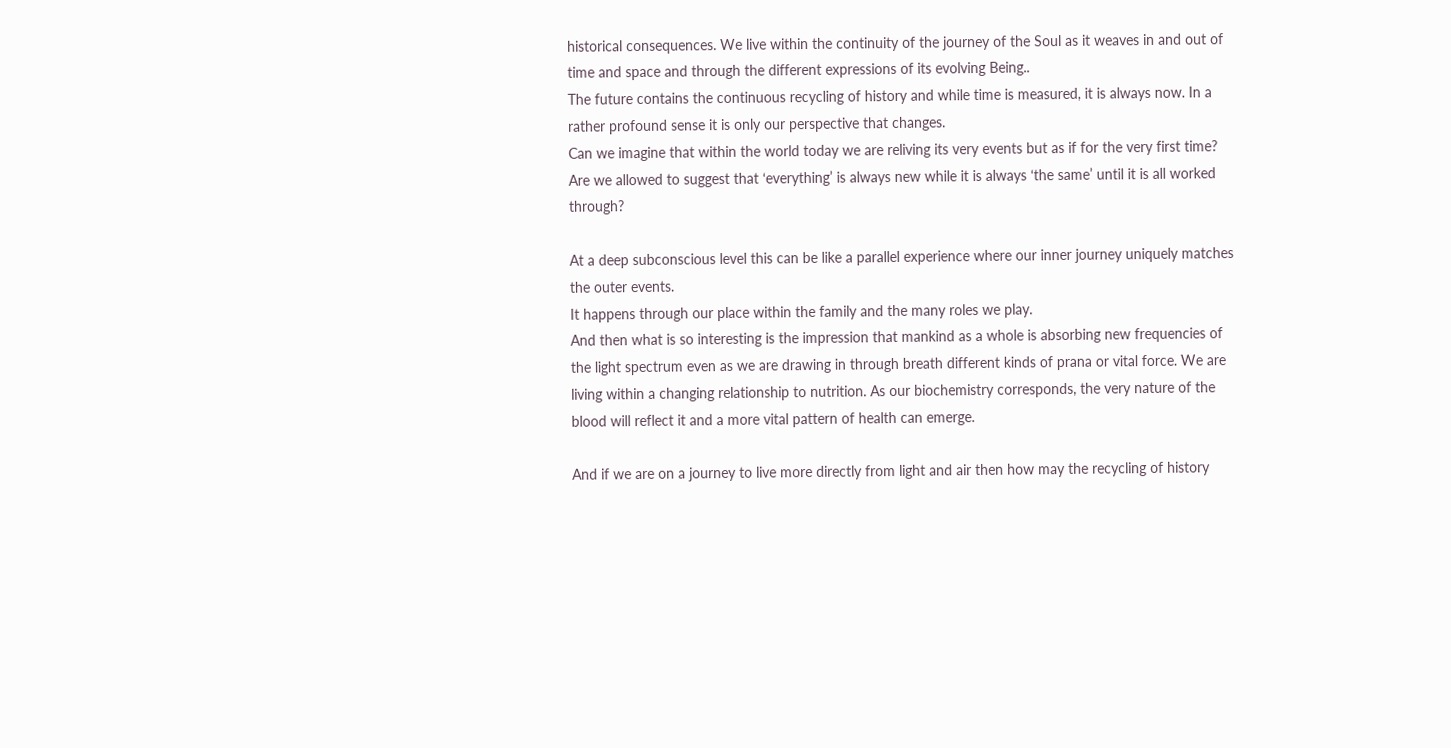historical consequences. We live within the continuity of the journey of the Soul as it weaves in and out of time and space and through the different expressions of its evolving Being..
The future contains the continuous recycling of history and while time is measured, it is always now. In a rather profound sense it is only our perspective that changes.
Can we imagine that within the world today we are reliving its very events but as if for the very first time?
Are we allowed to suggest that ‘everything’ is always new while it is always ‘the same’ until it is all worked through?

At a deep subconscious level this can be like a parallel experience where our inner journey uniquely matches the outer events.
It happens through our place within the family and the many roles we play.
And then what is so interesting is the impression that mankind as a whole is absorbing new frequencies of the light spectrum even as we are drawing in through breath different kinds of prana or vital force. We are living within a changing relationship to nutrition. As our biochemistry corresponds, the very nature of the blood will reflect it and a more vital pattern of health can emerge.

And if we are on a journey to live more directly from light and air then how may the recycling of history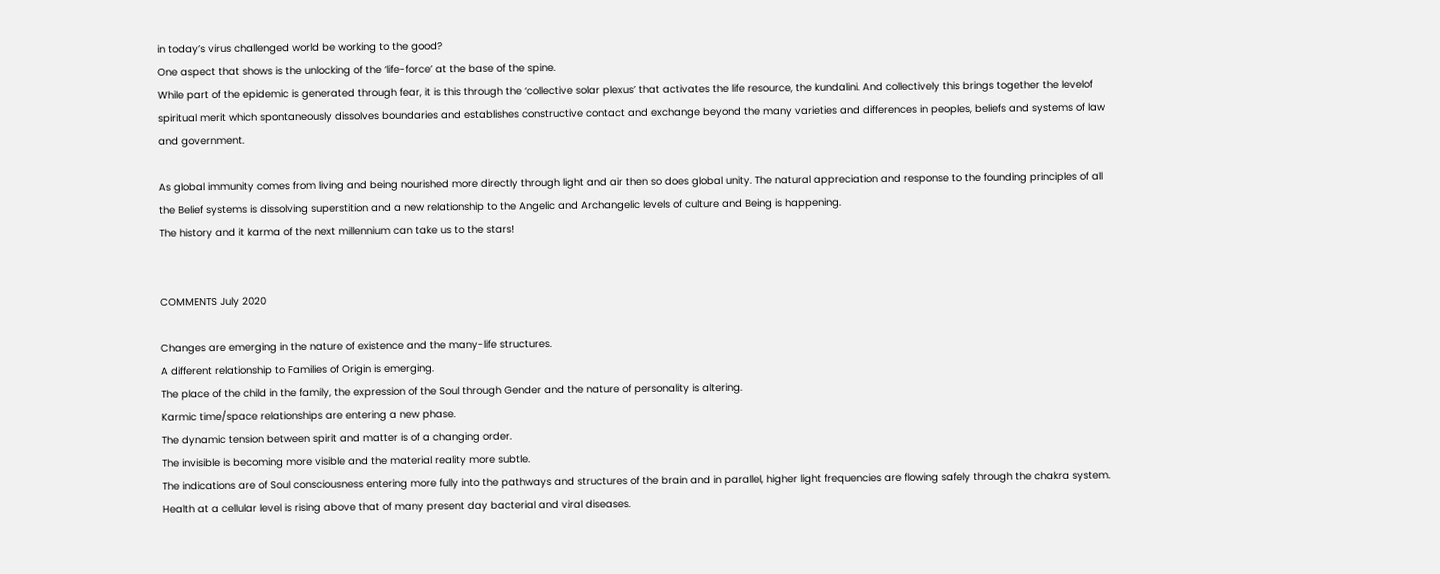in today’s virus challenged world be working to the good?
One aspect that shows is the unlocking of the ‘life-force’ at the base of the spine.
While part of the epidemic is generated through fear, it is this through the ‘collective solar plexus’ that activates the life resource, the kundalini. And collectively this brings together the levelof spiritual merit which spontaneously dissolves boundaries and establishes constructive contact and exchange beyond the many varieties and differences in peoples, beliefs and systems of law and government.

As global immunity comes from living and being nourished more directly through light and air then so does global unity. The natural appreciation and response to the founding principles of all the Belief systems is dissolving superstition and a new relationship to the Angelic and Archangelic levels of culture and Being is happening.
The history and it karma of the next millennium can take us to the stars!


COMMENTS July 2020

Changes are emerging in the nature of existence and the many-life structures.
A different relationship to Families of Origin is emerging.
The place of the child in the family, the expression of the Soul through Gender and the nature of personality is altering.
Karmic time/space relationships are entering a new phase.
The dynamic tension between spirit and matter is of a changing order.
The invisible is becoming more visible and the material reality more subtle.
The indications are of Soul consciousness entering more fully into the pathways and structures of the brain and in parallel, higher light frequencies are flowing safely through the chakra system.  Health at a cellular level is rising above that of many present day bacterial and viral diseases.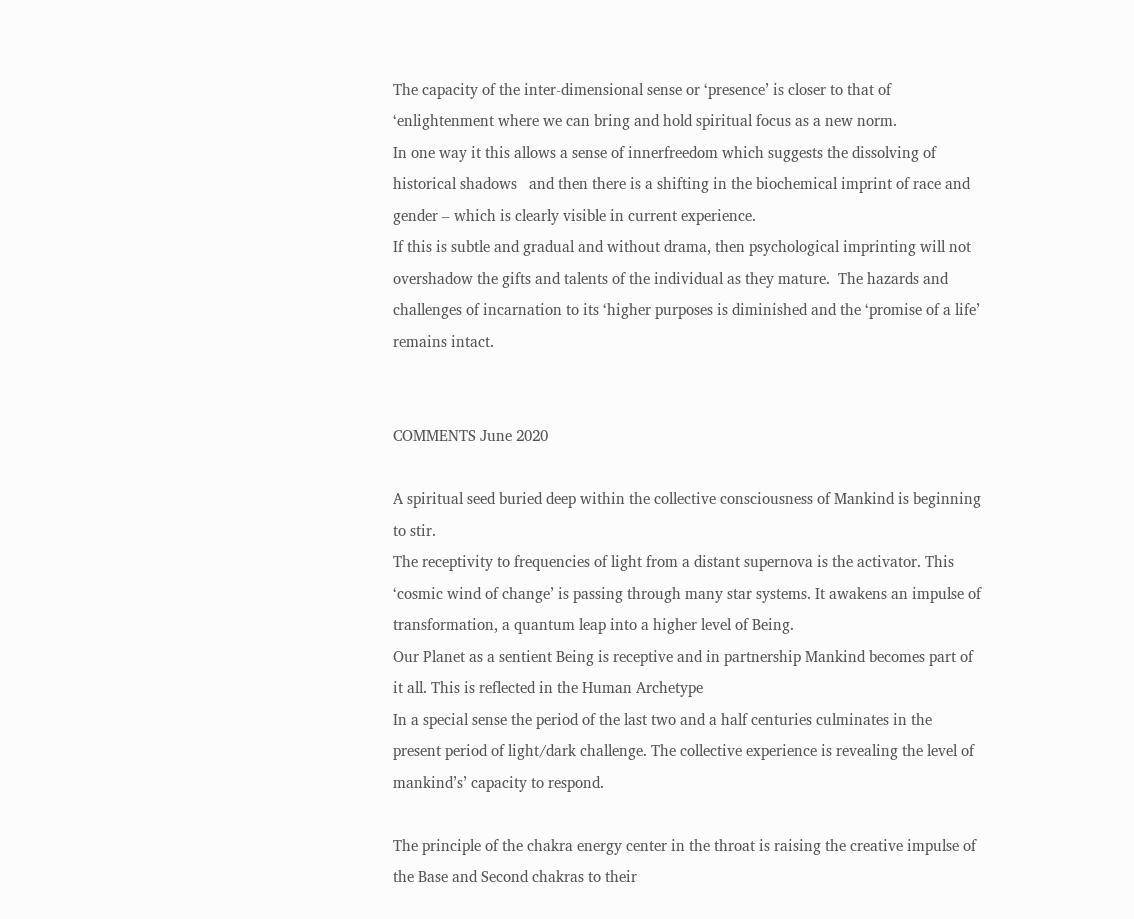The capacity of the inter-dimensional sense or ‘presence’ is closer to that of ‘enlightenment where we can bring and hold spiritual focus as a new norm.
In one way it this allows a sense of innerfreedom which suggests the dissolving of historical shadows   and then there is a shifting in the biochemical imprint of race and gender – which is clearly visible in current experience.
If this is subtle and gradual and without drama, then psychological imprinting will not overshadow the gifts and talents of the individual as they mature.  The hazards and challenges of incarnation to its ‘higher purposes is diminished and the ‘promise of a life’ remains intact.


COMMENTS June 2020

A spiritual seed buried deep within the collective consciousness of Mankind is beginning to stir.
The receptivity to frequencies of light from a distant supernova is the activator. This ‘cosmic wind of change’ is passing through many star systems. It awakens an impulse of transformation, a quantum leap into a higher level of Being.
Our Planet as a sentient Being is receptive and in partnership Mankind becomes part of it all. This is reflected in the Human Archetype
In a special sense the period of the last two and a half centuries culminates in the present period of light/dark challenge. The collective experience is revealing the level of mankind’s’ capacity to respond.

The principle of the chakra energy center in the throat is raising the creative impulse of the Base and Second chakras to their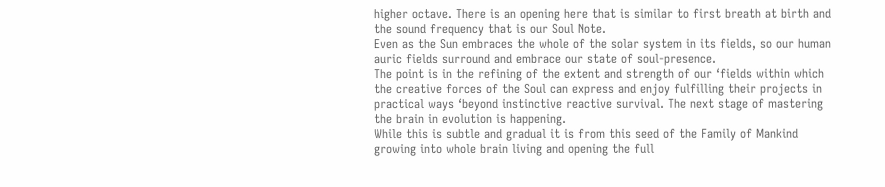higher octave. There is an opening here that is similar to first breath at birth and the sound frequency that is our Soul Note.
Even as the Sun embraces the whole of the solar system in its fields, so our human auric fields surround and embrace our state of soul-presence.
The point is in the refining of the extent and strength of our ‘fields within which the creative forces of the Soul can express and enjoy fulfilling their projects in practical ways ‘beyond instinctive reactive survival. The next stage of mastering the brain in evolution is happening.
While this is subtle and gradual it is from this seed of the Family of Mankind growing into whole brain living and opening the full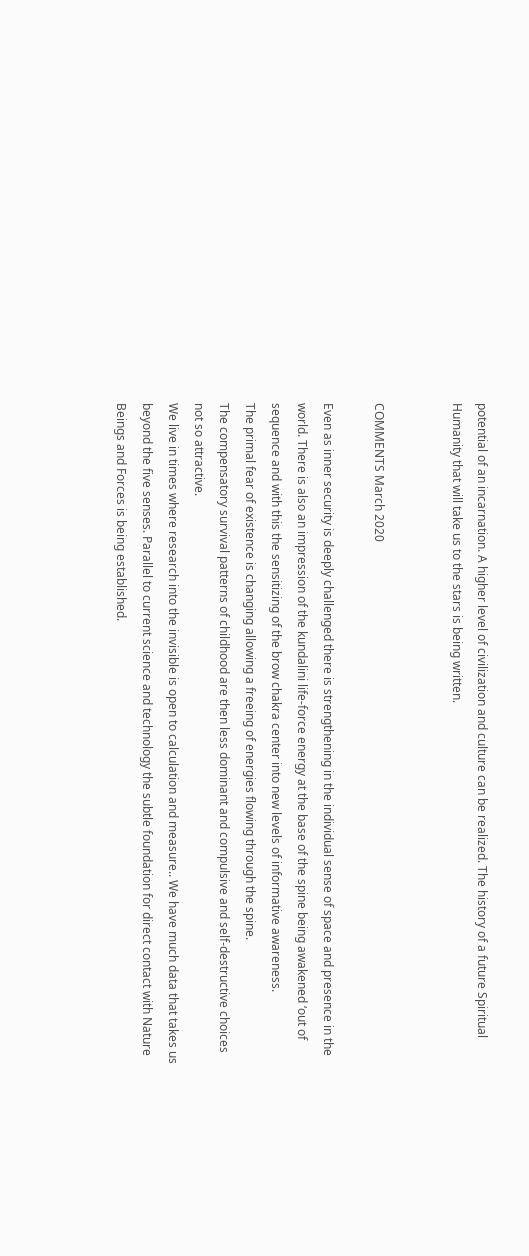potential of an incarnation. A higher level of civilization and culture can be realized. The history of a future Spiritual Humanity that will take us to the stars is being written.


COMMENTS March 2020

Even as inner security is deeply challenged there is strengthening in the individual sense of space and presence in the world. There is also an impression of the kundalini life-force energy at the base of the spine being awakened ‘out of sequence and with this the sensitizing of the brow chakra center into new levels of informative awareness.
The primal fear of existence is changing allowing a freeing of energies flowing through the spine.
The compensatory survival patterns of childhood are then less dominant and compulsive and self-destructive choices not so attractive.
We live in times where research into the invisible is open to calculation and measure.. We have much data that takes us beyond the five senses. Parallel to current science and technology the subtle foundation for direct contact with Nature Beings and Forces is being established.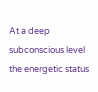At a deep subconscious level the energetic status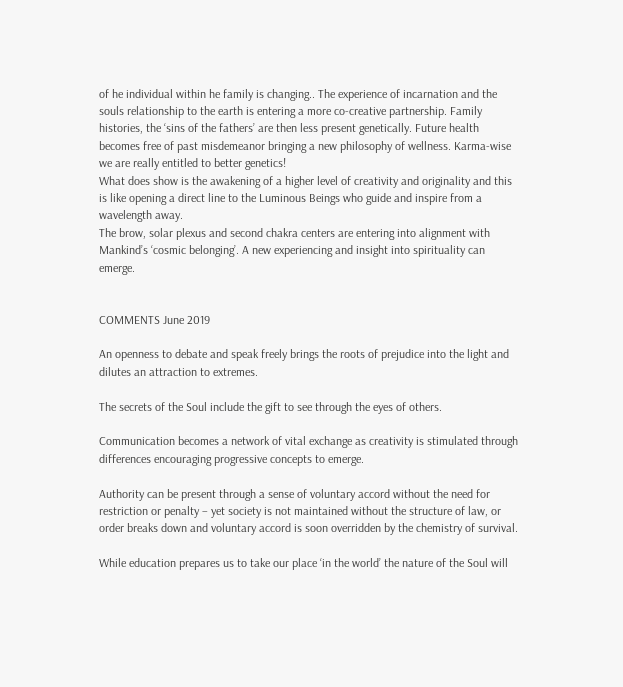of he individual within he family is changing.. The experience of incarnation and the souls relationship to the earth is entering a more co-creative partnership. Family histories, the ‘sins of the fathers’ are then less present genetically. Future health becomes free of past misdemeanor bringing a new philosophy of wellness. Karma-wise we are really entitled to better genetics!
What does show is the awakening of a higher level of creativity and originality and this is like opening a direct line to the Luminous Beings who guide and inspire from a wavelength away.
The brow, solar plexus and second chakra centers are entering into alignment with Mankind’s ‘cosmic belonging’. A new experiencing and insight into spirituality can emerge.


COMMENTS June 2019

An openness to debate and speak freely brings the roots of prejudice into the light and dilutes an attraction to extremes.

The secrets of the Soul include the gift to see through the eyes of others.

Communication becomes a network of vital exchange as creativity is stimulated through differences encouraging progressive concepts to emerge.

Authority can be present through a sense of voluntary accord without the need for restriction or penalty – yet society is not maintained without the structure of law, or order breaks down and voluntary accord is soon overridden by the chemistry of survival.

While education prepares us to take our place ‘in the world’ the nature of the Soul will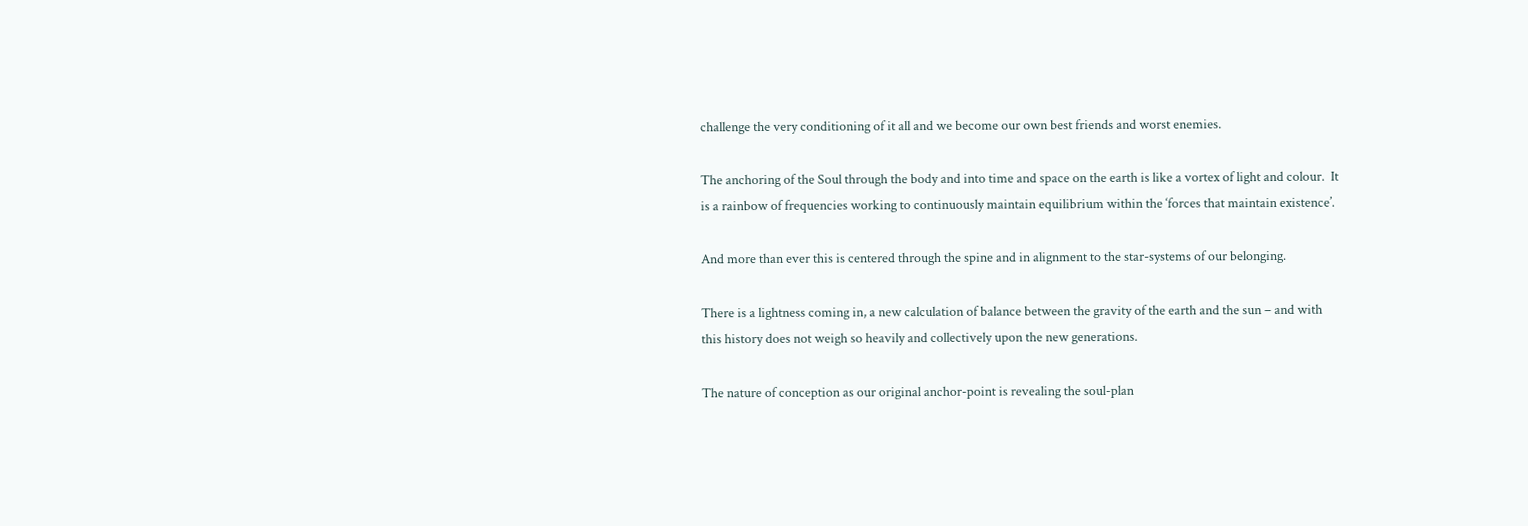challenge the very conditioning of it all and we become our own best friends and worst enemies.

The anchoring of the Soul through the body and into time and space on the earth is like a vortex of light and colour.  It is a rainbow of frequencies working to continuously maintain equilibrium within the ‘forces that maintain existence’.

And more than ever this is centered through the spine and in alignment to the star-systems of our belonging.

There is a lightness coming in, a new calculation of balance between the gravity of the earth and the sun – and with this history does not weigh so heavily and collectively upon the new generations.

The nature of conception as our original anchor-point is revealing the soul-plan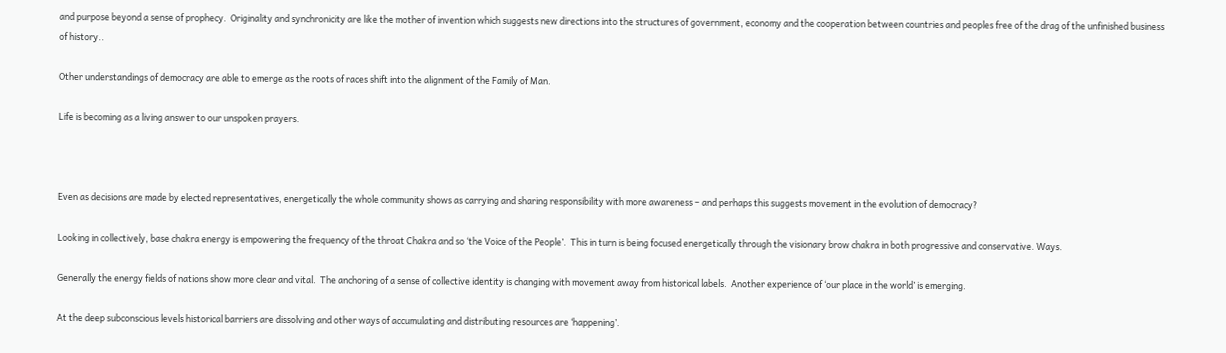and purpose beyond a sense of prophecy.  Originality and synchronicity are like the mother of invention which suggests new directions into the structures of government, economy and the cooperation between countries and peoples free of the drag of the unfinished business of history..

Other understandings of democracy are able to emerge as the roots of races shift into the alignment of the Family of Man.

Life is becoming as a living answer to our unspoken prayers.



Even as decisions are made by elected representatives, energetically the whole community shows as carrying and sharing responsibility with more awareness – and perhaps this suggests movement in the evolution of democracy?

Looking in collectively, base chakra energy is empowering the frequency of the throat Chakra and so ‘the Voice of the People’.  This in turn is being focused energetically through the visionary brow chakra in both progressive and conservative. Ways.

Generally the energy fields of nations show more clear and vital.  The anchoring of a sense of collective identity is changing with movement away from historical labels.  Another experience of ‘our place in the world’ is emerging.

At the deep subconscious levels historical barriers are dissolving and other ways of accumulating and distributing resources are ‘happening’.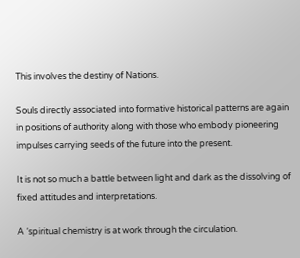This involves the destiny of Nations.

Souls directly associated into formative historical patterns are again in positions of authority along with those who embody pioneering impulses carrying seeds of the future into the present.

It is not so much a battle between light and dark as the dissolving of fixed attitudes and interpretations.

A ‘spiritual chemistry is at work through the circulation.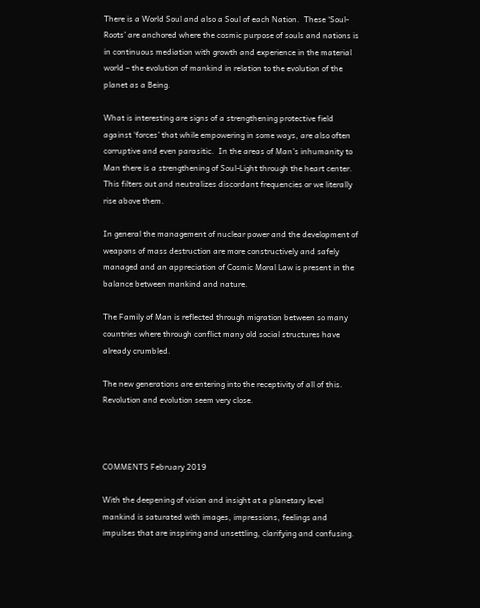There is a World Soul and also a Soul of each Nation.  These ‘Soul-Roots’ are anchored where the cosmic purpose of souls and nations is in continuous mediation with growth and experience in the material world – the evolution of mankind in relation to the evolution of the planet as a Being.

What is interesting are signs of a strengthening protective field against ‘forces’ that while empowering in some ways, are also often corruptive and even parasitic.  In the areas of Man’s inhumanity to Man there is a strengthening of Soul-Light through the heart center. This filters out and neutralizes discordant frequencies or we literally rise above them.

In general the management of nuclear power and the development of weapons of mass destruction are more constructively and safely managed and an appreciation of Cosmic Moral Law is present in the balance between mankind and nature.

The Family of Man is reflected through migration between so many countries where through conflict many old social structures have already crumbled.

The new generations are entering into the receptivity of all of this.  Revolution and evolution seem very close.



COMMENTS February 2019

With the deepening of vision and insight at a planetary level mankind is saturated with images, impressions, feelings and impulses that are inspiring and unsettling, clarifying and confusing.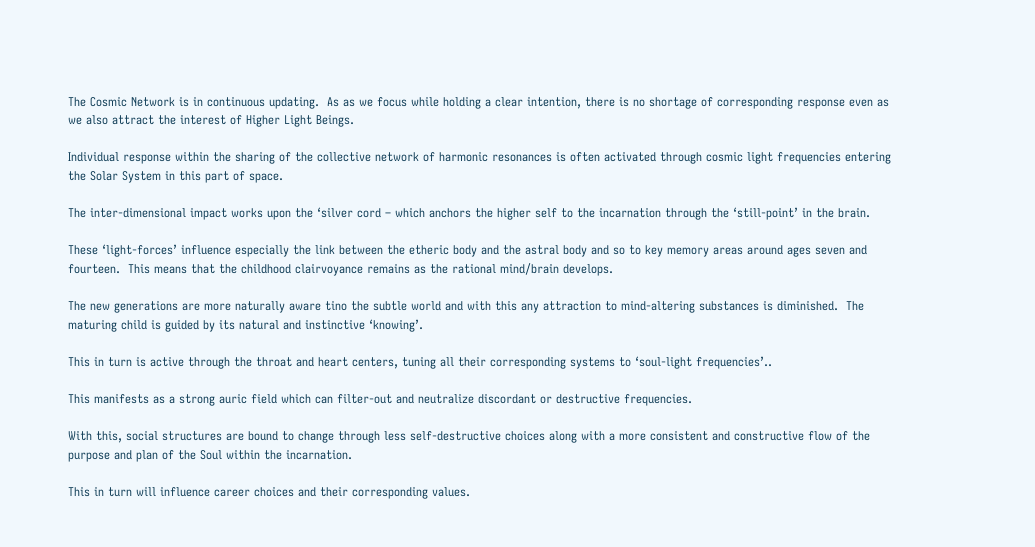The Cosmic Network is in continuous updating.  As as we focus while holding a clear intention, there is no shortage of corresponding response even as we also attract the interest of Higher Light Beings.

Individual response within the sharing of the collective network of harmonic resonances is often activated through cosmic light frequencies entering the Solar System in this part of space.

The inter-dimensional impact works upon the ‘silver cord – which anchors the higher self to the incarnation through the ‘still-point’ in the brain.

These ‘light-forces’ influence especially the link between the etheric body and the astral body and so to key memory areas around ages seven and fourteen.  This means that the childhood clairvoyance remains as the rational mind/brain develops.

The new generations are more naturally aware tino the subtle world and with this any attraction to mind-altering substances is diminished.  The maturing child is guided by its natural and instinctive ‘knowing’.

This in turn is active through the throat and heart centers, tuning all their corresponding systems to ‘soul-light frequencies’..

This manifests as a strong auric field which can filter-out and neutralize discordant or destructive frequencies.

With this, social structures are bound to change through less self-destructive choices along with a more consistent and constructive flow of the purpose and plan of the Soul within the incarnation.

This in turn will influence career choices and their corresponding values.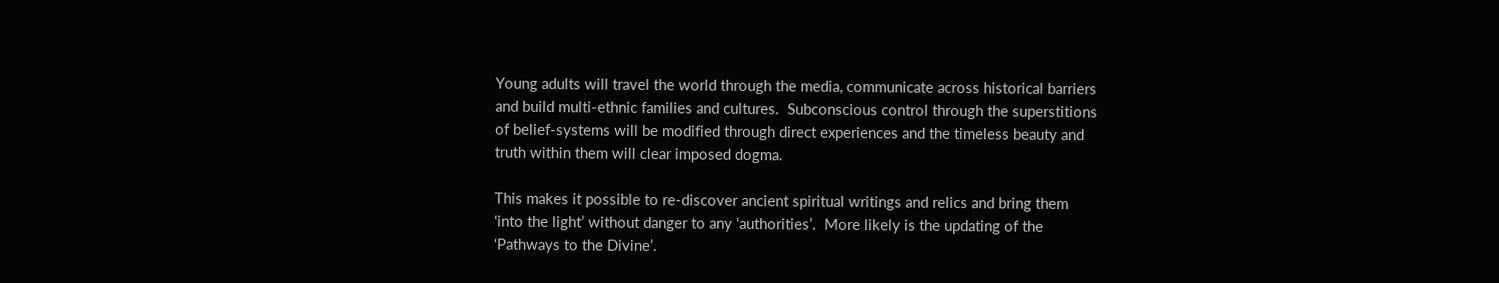Young adults will travel the world through the media, communicate across historical barriers and build multi-ethnic families and cultures.  Subconscious control through the superstitions of belief-systems will be modified through direct experiences and the timeless beauty and truth within them will clear imposed dogma.

This makes it possible to re-discover ancient spiritual writings and relics and bring them ‘into the light’ without danger to any ‘authorities’.  More likely is the updating of the ‘Pathways to the Divine’.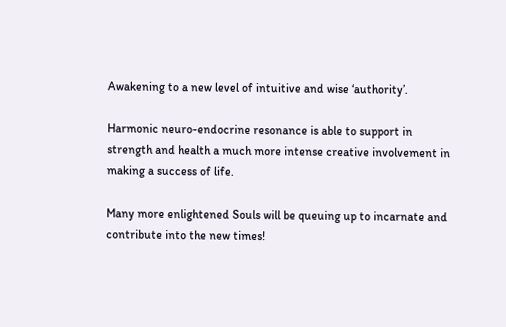Awakening to a new level of intuitive and wise ‘authority’.

Harmonic neuro-endocrine resonance is able to support in strength and health a much more intense creative involvement in making a success of life.

Many more enlightened Souls will be queuing up to incarnate and contribute into the new times!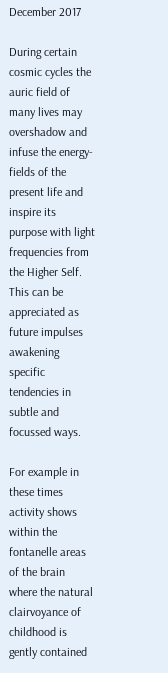December 2017

During certain cosmic cycles the auric field of many lives may overshadow and infuse the energy-fields of the present life and inspire its purpose with light frequencies from the Higher Self. This can be appreciated as future impulses awakening specific tendencies in subtle and focussed ways.

For example in these times activity shows within the fontanelle areas of the brain where the natural clairvoyance of childhood is gently contained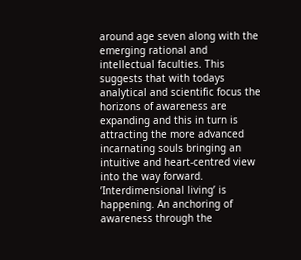around age seven along with the emerging rational and intellectual faculties. This suggests that with todays analytical and scientific focus the horizons of awareness are expanding and this in turn is attracting the more advanced incarnating souls bringing an intuitive and heart-centred view into the way forward. ’Interdimensional living’ is happening. An anchoring of awareness through the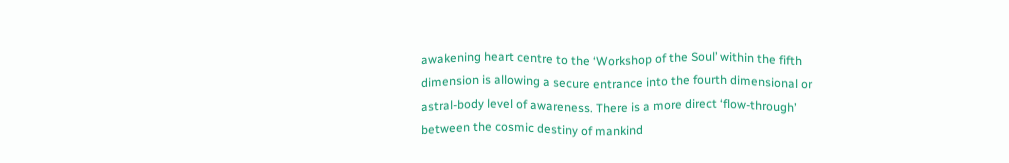awakening heart centre to the ‘Workshop of the Soul’ within the fifth dimension is allowing a secure entrance into the fourth dimensional or astral-body level of awareness. There is a more direct ‘flow-through’ between the cosmic destiny of mankind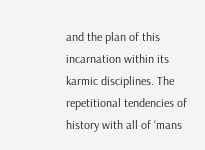and the plan of this incarnation within its karmic disciplines. The repetitional tendencies of history with all of ‘mans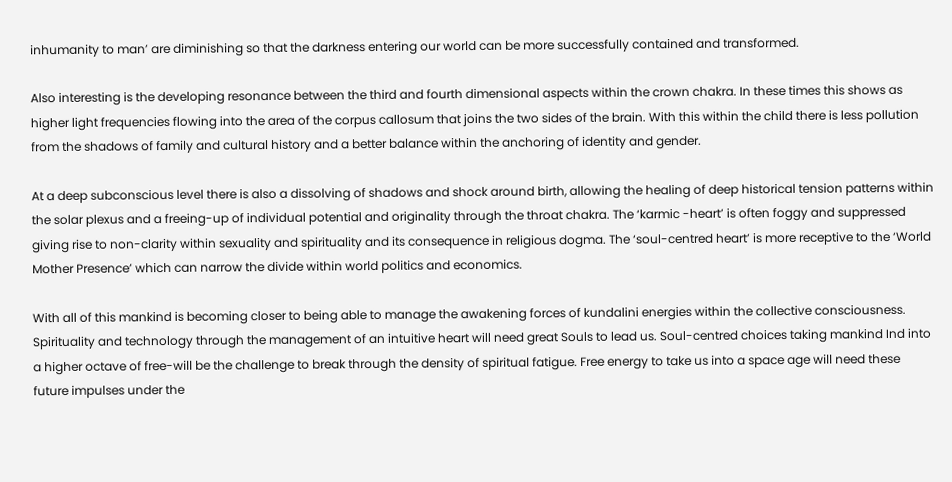inhumanity to man’ are diminishing so that the darkness entering our world can be more successfully contained and transformed.

Also interesting is the developing resonance between the third and fourth dimensional aspects within the crown chakra. In these times this shows as higher light frequencies flowing into the area of the corpus callosum that joins the two sides of the brain. With this within the child there is less pollution from the shadows of family and cultural history and a better balance within the anchoring of identity and gender.

At a deep subconscious level there is also a dissolving of shadows and shock around birth, allowing the healing of deep historical tension patterns within the solar plexus and a freeing-up of individual potential and originality through the throat chakra. The ‘karmic -heart’ is often foggy and suppressed giving rise to non-clarity within sexuality and spirituality and its consequence in religious dogma. The ‘soul-centred heart’ is more receptive to the ‘World Mother Presence’ which can narrow the divide within world politics and economics.

With all of this mankind is becoming closer to being able to manage the awakening forces of kundalini energies within the collective consciousness. Spirituality and technology through the management of an intuitive heart will need great Souls to lead us. Soul-centred choices taking mankind Ind into a higher octave of free-will be the challenge to break through the density of spiritual fatigue. Free energy to take us into a space age will need these future impulses under the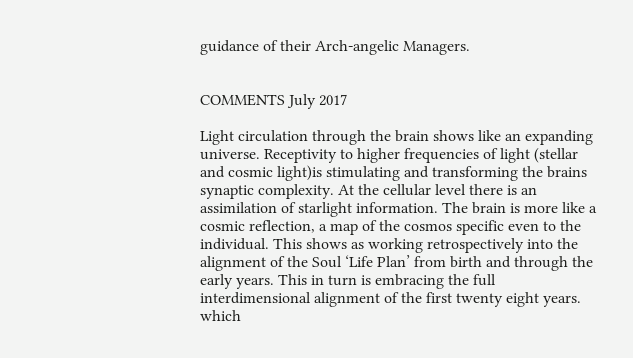guidance of their Arch-angelic Managers.


COMMENTS July 2017

Light circulation through the brain shows like an expanding universe. Receptivity to higher frequencies of light (stellar and cosmic light)is stimulating and transforming the brains synaptic complexity. At the cellular level there is an assimilation of starlight information. The brain is more like a cosmic reflection, a map of the cosmos specific even to the individual. This shows as working retrospectively into the alignment of the Soul ‘Life Plan’ from birth and through the early years. This in turn is embracing the full interdimensional alignment of the first twenty eight years. which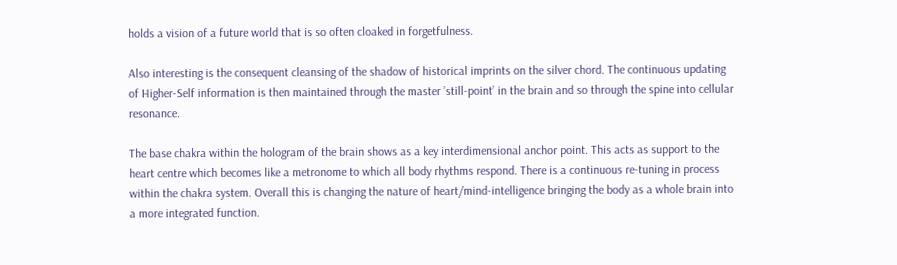holds a vision of a future world that is so often cloaked in forgetfulness.

Also interesting is the consequent cleansing of the shadow of historical imprints on the silver chord. The continuous updating of Higher-Self information is then maintained through the master ’still-point’ in the brain and so through the spine into cellular resonance.

The base chakra within the hologram of the brain shows as a key interdimensional anchor point. This acts as support to the heart centre which becomes like a metronome to which all body rhythms respond. There is a continuous re-tuning in process within the chakra system. Overall this is changing the nature of heart/mind-intelligence bringing the body as a whole brain into a more integrated function.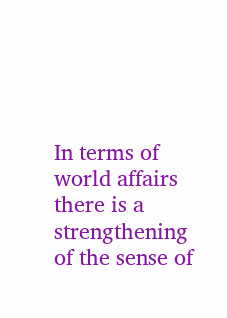In terms of world affairs there is a strengthening of the sense of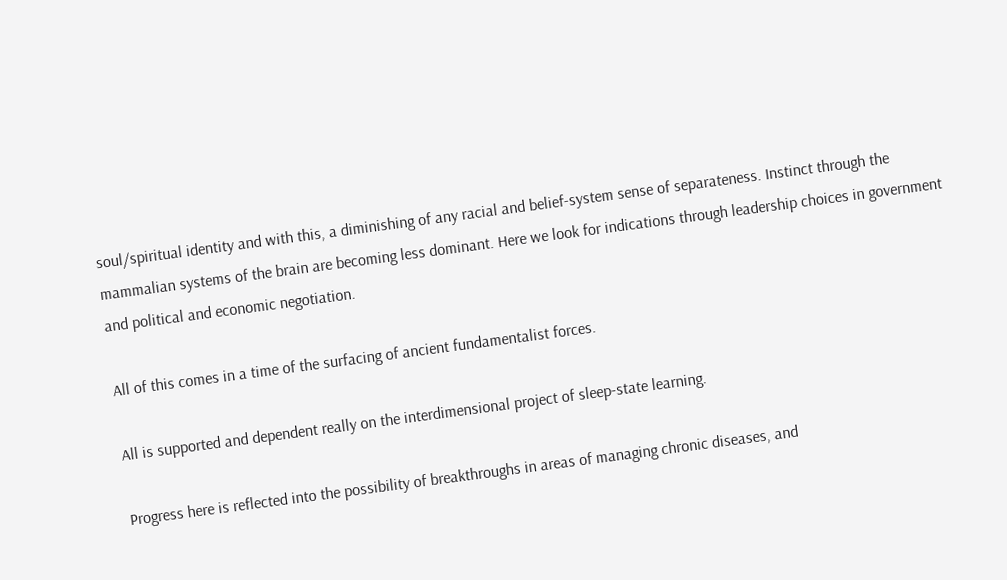soul/spiritual identity and with this, a diminishing of any racial and belief-system sense of separateness. Instinct through the mammalian systems of the brain are becoming less dominant. Here we look for indications through leadership choices in government and political and economic negotiation.

All of this comes in a time of the surfacing of ancient fundamentalist forces.

All is supported and dependent really on the interdimensional project of sleep-state learning.

Progress here is reflected into the possibility of breakthroughs in areas of managing chronic diseases, and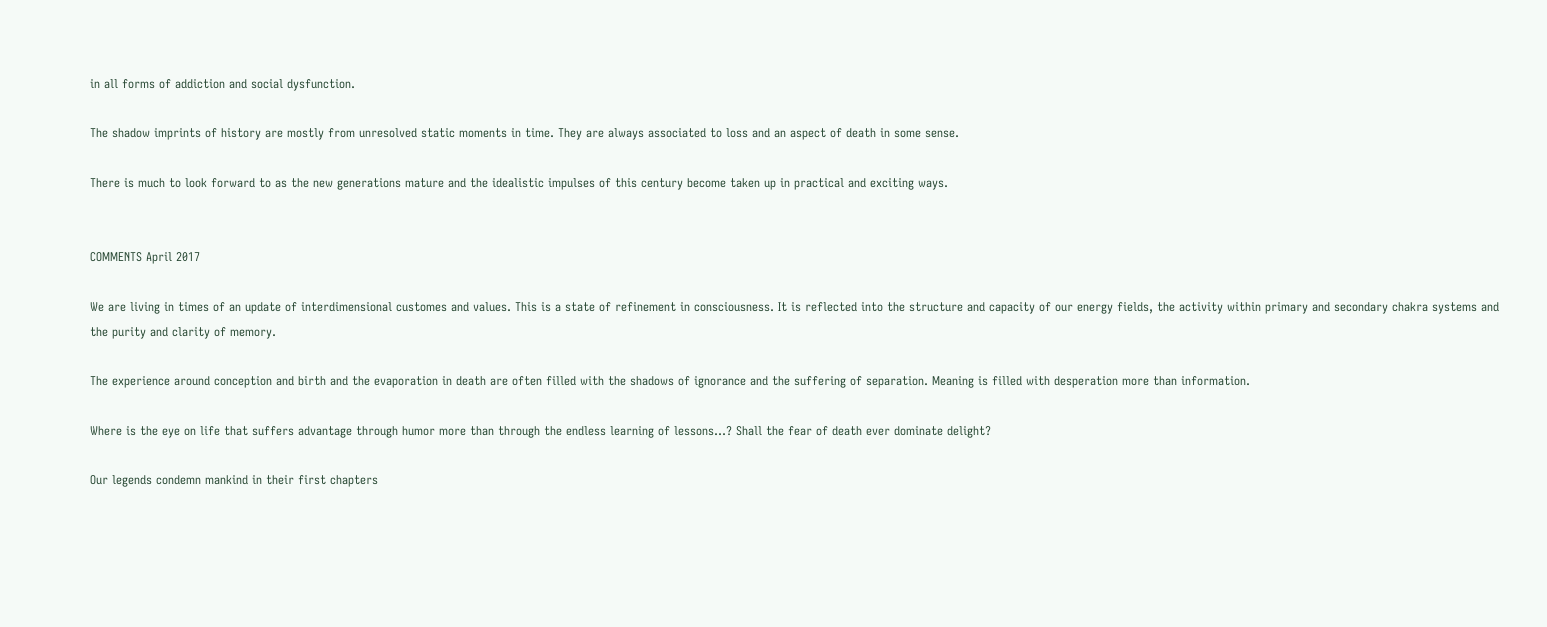in all forms of addiction and social dysfunction.

The shadow imprints of history are mostly from unresolved static moments in time. They are always associated to loss and an aspect of death in some sense.

There is much to look forward to as the new generations mature and the idealistic impulses of this century become taken up in practical and exciting ways.


COMMENTS April 2017

We are living in times of an update of interdimensional customes and values. This is a state of refinement in consciousness. It is reflected into the structure and capacity of our energy fields, the activity within primary and secondary chakra systems and the purity and clarity of memory.

The experience around conception and birth and the evaporation in death are often filled with the shadows of ignorance and the suffering of separation. Meaning is filled with desperation more than information.

Where is the eye on life that suffers advantage through humor more than through the endless learning of lessons…? Shall the fear of death ever dominate delight?

Our legends condemn mankind in their first chapters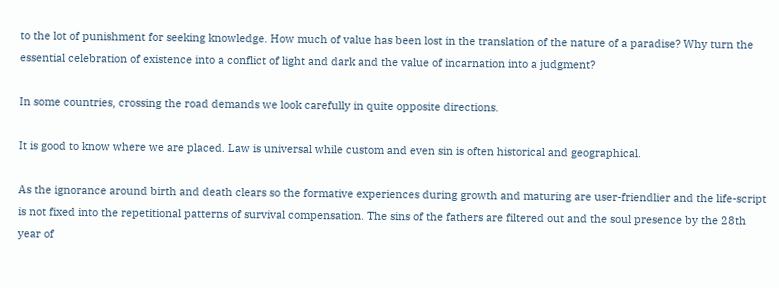to the lot of punishment for seeking knowledge. How much of value has been lost in the translation of the nature of a paradise? Why turn the essential celebration of existence into a conflict of light and dark and the value of incarnation into a judgment?

In some countries, crossing the road demands we look carefully in quite opposite directions.

It is good to know where we are placed. Law is universal while custom and even sin is often historical and geographical.

As the ignorance around birth and death clears so the formative experiences during growth and maturing are user-friendlier and the life-script is not fixed into the repetitional patterns of survival compensation. The sins of the fathers are filtered out and the soul presence by the 28th year of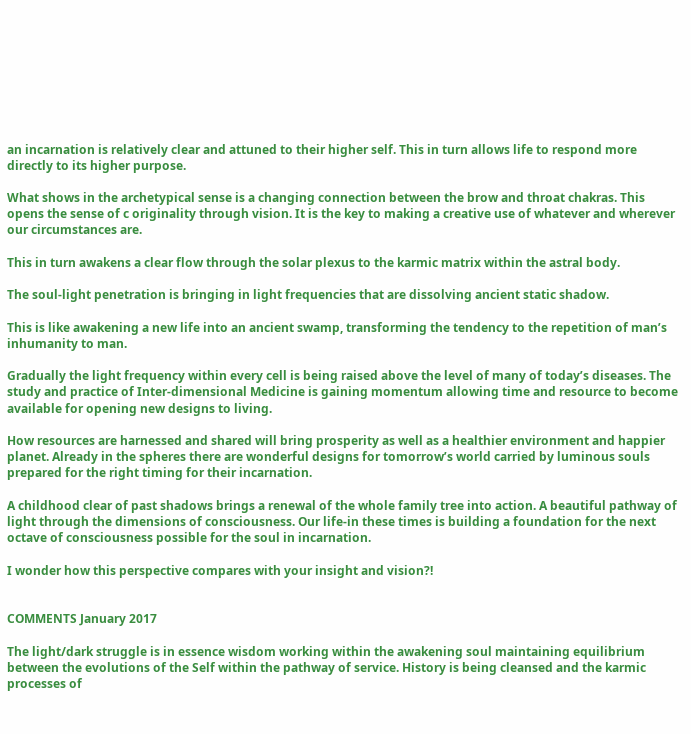an incarnation is relatively clear and attuned to their higher self. This in turn allows life to respond more directly to its higher purpose.

What shows in the archetypical sense is a changing connection between the brow and throat chakras. This opens the sense of c originality through vision. It is the key to making a creative use of whatever and wherever our circumstances are.

This in turn awakens a clear flow through the solar plexus to the karmic matrix within the astral body.

The soul-light penetration is bringing in light frequencies that are dissolving ancient static shadow.

This is like awakening a new life into an ancient swamp, transforming the tendency to the repetition of man’s inhumanity to man.

Gradually the light frequency within every cell is being raised above the level of many of today’s diseases. The study and practice of Inter-dimensional Medicine is gaining momentum allowing time and resource to become available for opening new designs to living.

How resources are harnessed and shared will bring prosperity as well as a healthier environment and happier planet. Already in the spheres there are wonderful designs for tomorrow’s world carried by luminous souls prepared for the right timing for their incarnation.

A childhood clear of past shadows brings a renewal of the whole family tree into action. A beautiful pathway of light through the dimensions of consciousness. Our life-in these times is building a foundation for the next octave of consciousness possible for the soul in incarnation.

I wonder how this perspective compares with your insight and vision?!


COMMENTS January 2017

The light/dark struggle is in essence wisdom working within the awakening soul maintaining equilibrium between the evolutions of the Self within the pathway of service. History is being cleansed and the karmic processes of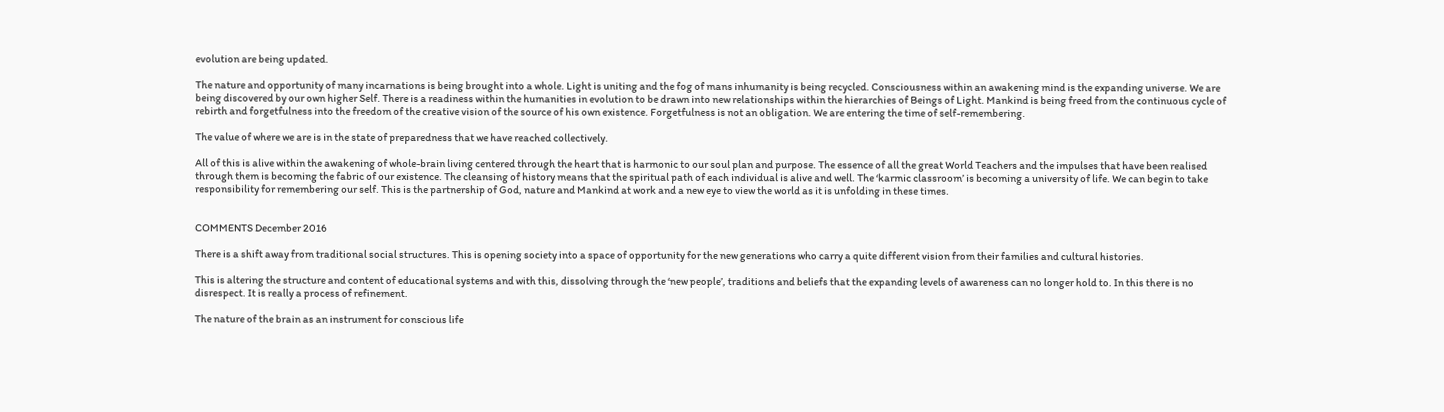evolution are being updated.

The nature and opportunity of many incarnations is being brought into a whole. Light is uniting and the fog of mans inhumanity is being recycled. Consciousness within an awakening mind is the expanding universe. We are being discovered by our own higher Self. There is a readiness within the humanities in evolution to be drawn into new relationships within the hierarchies of Beings of Light. Mankind is being freed from the continuous cycle of rebirth and forgetfulness into the freedom of the creative vision of the source of his own existence. Forgetfulness is not an obligation. We are entering the time of self-remembering.

The value of where we are is in the state of preparedness that we have reached collectively.

All of this is alive within the awakening of whole-brain living centered through the heart that is harmonic to our soul plan and purpose. The essence of all the great World Teachers and the impulses that have been realised through them is becoming the fabric of our existence. The cleansing of history means that the spiritual path of each individual is alive and well. The ‘karmic classroom’ is becoming a university of life. We can begin to take responsibility for remembering our self. This is the partnership of God, nature and Mankind at work and a new eye to view the world as it is unfolding in these times.


COMMENTS December 2016

There is a shift away from traditional social structures. This is opening society into a space of opportunity for the new generations who carry a quite different vision from their families and cultural histories.

This is altering the structure and content of educational systems and with this, dissolving through the ‘new people’, traditions and beliefs that the expanding levels of awareness can no longer hold to. In this there is no disrespect. It is really a process of refinement.

The nature of the brain as an instrument for conscious life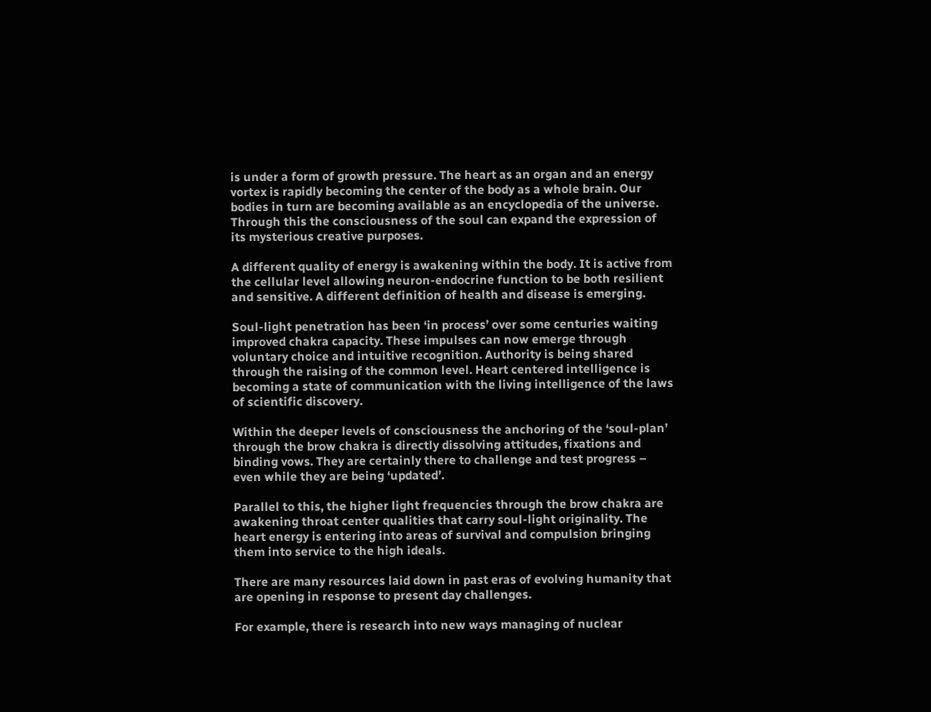is under a form of growth pressure. The heart as an organ and an energy vortex is rapidly becoming the center of the body as a whole brain. Our bodies in turn are becoming available as an encyclopedia of the universe. Through this the consciousness of the soul can expand the expression of its mysterious creative purposes.

A different quality of energy is awakening within the body. It is active from the cellular level allowing neuron-endocrine function to be both resilient and sensitive. A different definition of health and disease is emerging.

Soul-light penetration has been ‘in process’ over some centuries waiting improved chakra capacity. These impulses can now emerge through voluntary choice and intuitive recognition. Authority is being shared through the raising of the common level. Heart centered intelligence is becoming a state of communication with the living intelligence of the laws of scientific discovery.

Within the deeper levels of consciousness the anchoring of the ‘soul-plan’ through the brow chakra is directly dissolving attitudes, fixations and binding vows. They are certainly there to challenge and test progress – even while they are being ‘updated’.

Parallel to this, the higher light frequencies through the brow chakra are awakening throat center qualities that carry soul-light originality. The heart energy is entering into areas of survival and compulsion bringing them into service to the high ideals.

There are many resources laid down in past eras of evolving humanity that are opening in response to present day challenges.

For example, there is research into new ways managing of nuclear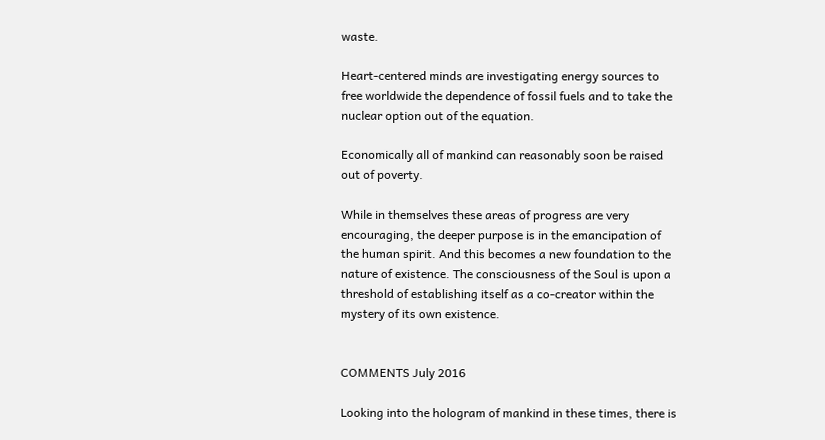waste.

Heart-centered minds are investigating energy sources to free worldwide the dependence of fossil fuels and to take the nuclear option out of the equation.

Economically all of mankind can reasonably soon be raised out of poverty.

While in themselves these areas of progress are very encouraging, the deeper purpose is in the emancipation of the human spirit. And this becomes a new foundation to the nature of existence. The consciousness of the Soul is upon a threshold of establishing itself as a co-creator within the mystery of its own existence.


COMMENTS July 2016

Looking into the hologram of mankind in these times, there is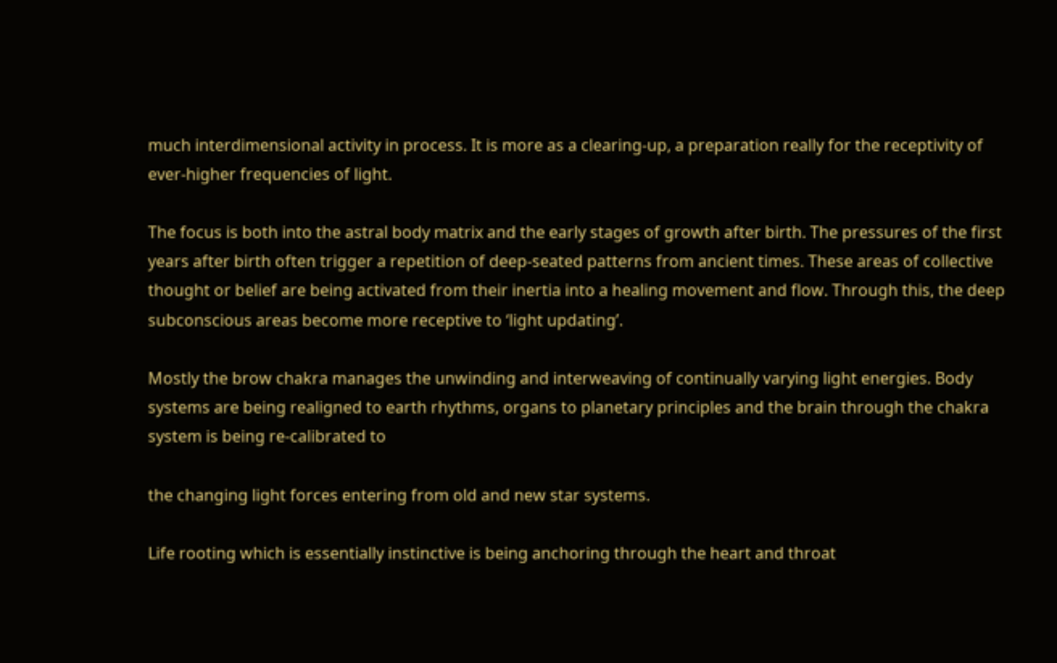much interdimensional activity in process. It is more as a clearing-up, a preparation really for the receptivity of ever-higher frequencies of light.

The focus is both into the astral body matrix and the early stages of growth after birth. The pressures of the first years after birth often trigger a repetition of deep-seated patterns from ancient times. These areas of collective thought or belief are being activated from their inertia into a healing movement and flow. Through this, the deep subconscious areas become more receptive to ‘light updating’.

Mostly the brow chakra manages the unwinding and interweaving of continually varying light energies. Body systems are being realigned to earth rhythms, organs to planetary principles and the brain through the chakra system is being re-calibrated to

the changing light forces entering from old and new star systems.

Life rooting which is essentially instinctive is being anchoring through the heart and throat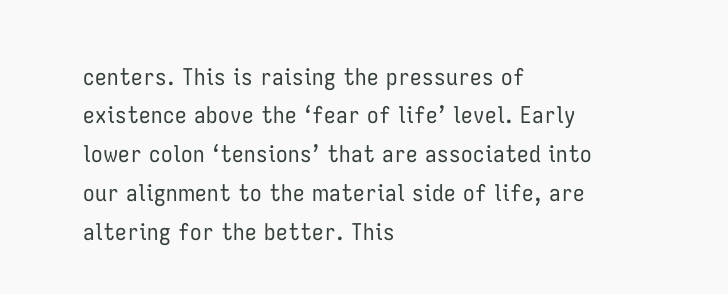centers. This is raising the pressures of existence above the ‘fear of life’ level. Early lower colon ‘tensions’ that are associated into our alignment to the material side of life, are altering for the better. This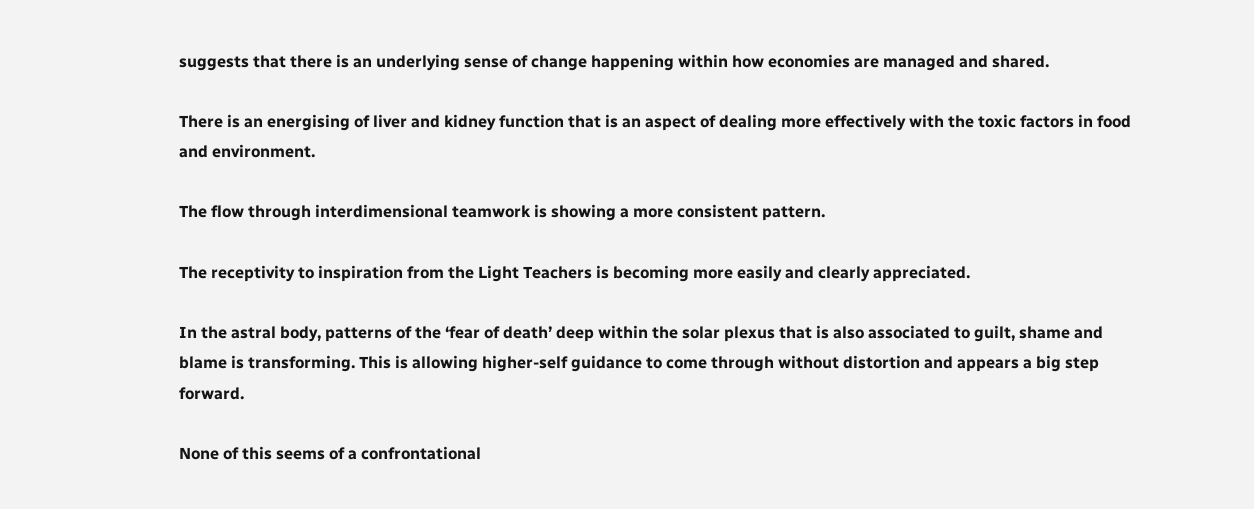suggests that there is an underlying sense of change happening within how economies are managed and shared.

There is an energising of liver and kidney function that is an aspect of dealing more effectively with the toxic factors in food and environment.

The flow through interdimensional teamwork is showing a more consistent pattern.

The receptivity to inspiration from the Light Teachers is becoming more easily and clearly appreciated.

In the astral body, patterns of the ‘fear of death’ deep within the solar plexus that is also associated to guilt, shame and blame is transforming. This is allowing higher-self guidance to come through without distortion and appears a big step forward.

None of this seems of a confrontational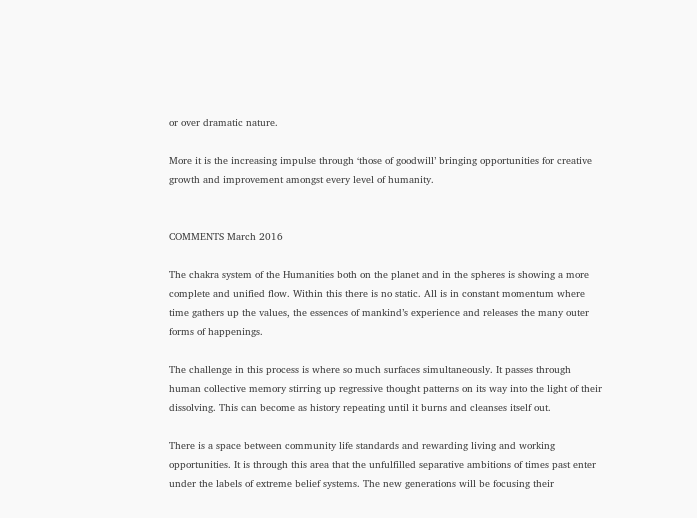or over dramatic nature.

More it is the increasing impulse through ‘those of goodwill’ bringing opportunities for creative growth and improvement amongst every level of humanity.


COMMENTS March 2016

The chakra system of the Humanities both on the planet and in the spheres is showing a more complete and unified flow. Within this there is no static. All is in constant momentum where time gathers up the values, the essences of mankind’s experience and releases the many outer forms of happenings.

The challenge in this process is where so much surfaces simultaneously. It passes through human collective memory stirring up regressive thought patterns on its way into the light of their dissolving. This can become as history repeating until it burns and cleanses itself out.

There is a space between community life standards and rewarding living and working opportunities. It is through this area that the unfulfilled separative ambitions of times past enter under the labels of extreme belief systems. The new generations will be focusing their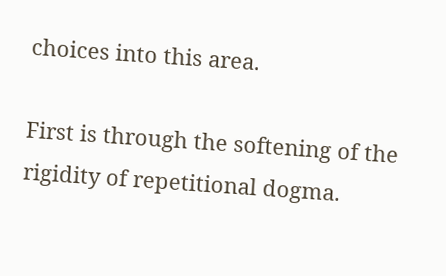choices into this area.

First is through the softening of the rigidity of repetitional dogma.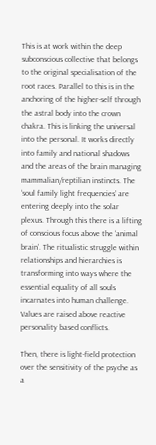This is at work within the deep subconscious collective that belongs to the original specialisation of the root races. Parallel to this is in the anchoring of the higher-self through the astral body into the crown chakra. This is linking the universal into the personal. It works directly into family and national shadows and the areas of the brain managing mammalian/reptilian instincts. The ‘soul family light frequencies’ are entering deeply into the solar plexus. Through this there is a lifting of conscious focus above the ‘animal brain’. The ritualistic struggle within relationships and hierarchies is transforming into ways where the essential equality of all souls incarnates into human challenge. Values are raised above reactive personality based conflicts.

Then, there is light-field protection over the sensitivity of the psyche as a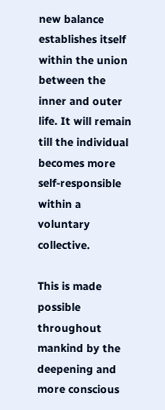new balance establishes itself within the union between the inner and outer life. It will remain till the individual becomes more self-responsible within a voluntary collective.

This is made possible throughout mankind by the deepening and more conscious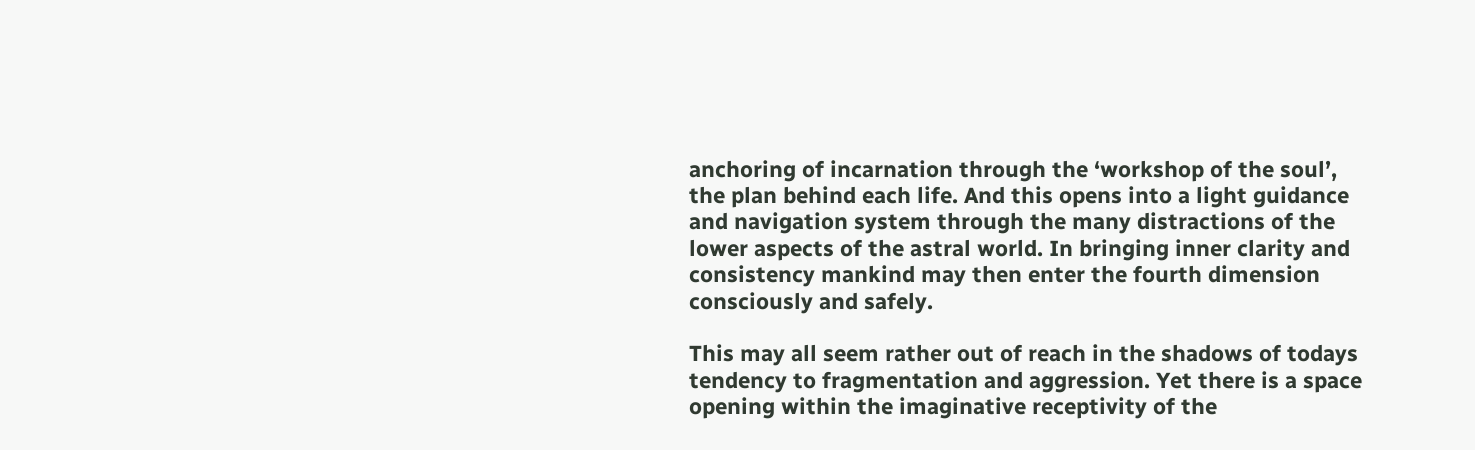anchoring of incarnation through the ‘workshop of the soul’, the plan behind each life. And this opens into a light guidance and navigation system through the many distractions of the lower aspects of the astral world. In bringing inner clarity and consistency mankind may then enter the fourth dimension consciously and safely.

This may all seem rather out of reach in the shadows of todays tendency to fragmentation and aggression. Yet there is a space opening within the imaginative receptivity of the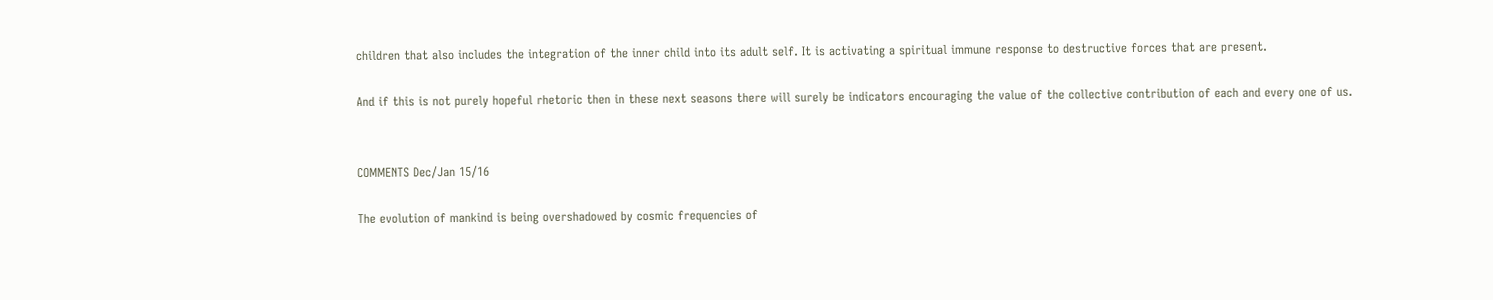children that also includes the integration of the inner child into its adult self. It is activating a spiritual immune response to destructive forces that are present.

And if this is not purely hopeful rhetoric then in these next seasons there will surely be indicators encouraging the value of the collective contribution of each and every one of us.


COMMENTS Dec/Jan 15/16

The evolution of mankind is being overshadowed by cosmic frequencies of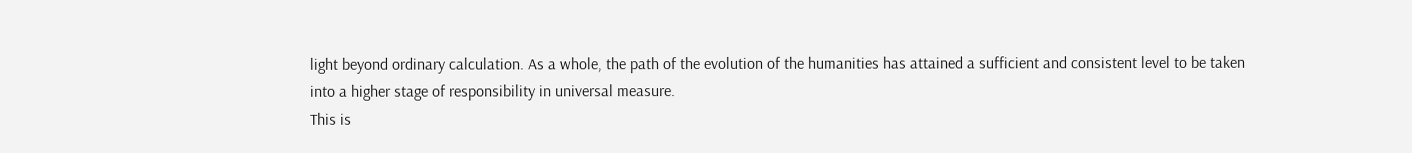light beyond ordinary calculation. As a whole, the path of the evolution of the humanities has attained a sufficient and consistent level to be taken into a higher stage of responsibility in universal measure.
This is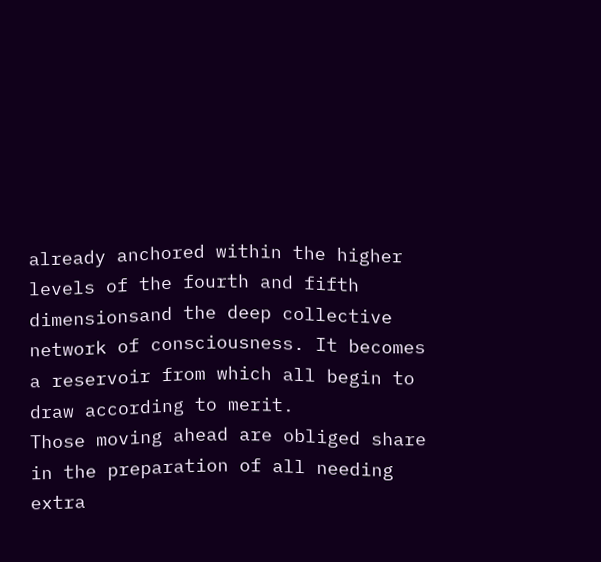already anchored within the higher levels of the fourth and fifth dimensionsand the deep collective network of consciousness. It becomes a reservoir from which all begin to draw according to merit.
Those moving ahead are obliged share in the preparation of all needing extra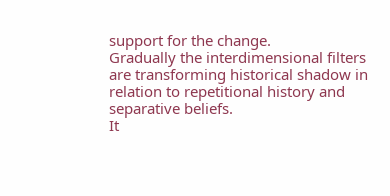support for the change.
Gradually the interdimensional filters are transforming historical shadow in relation to repetitional history and separative beliefs.
It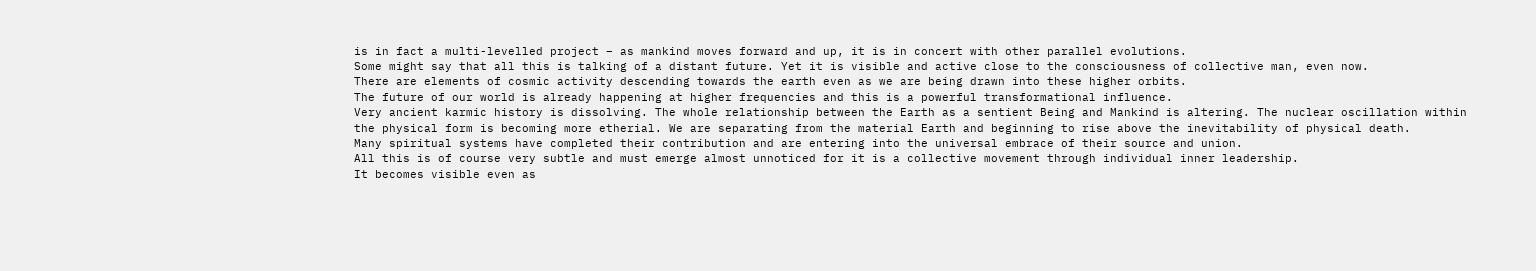is in fact a multi-levelled project – as mankind moves forward and up, it is in concert with other parallel evolutions.
Some might say that all this is talking of a distant future. Yet it is visible and active close to the consciousness of collective man, even now.
There are elements of cosmic activity descending towards the earth even as we are being drawn into these higher orbits.
The future of our world is already happening at higher frequencies and this is a powerful transformational influence.
Very ancient karmic history is dissolving. The whole relationship between the Earth as a sentient Being and Mankind is altering. The nuclear oscillation within the physical form is becoming more etherial. We are separating from the material Earth and beginning to rise above the inevitability of physical death.
Many spiritual systems have completed their contribution and are entering into the universal embrace of their source and union.
All this is of course very subtle and must emerge almost unnoticed for it is a collective movement through individual inner leadership.
It becomes visible even as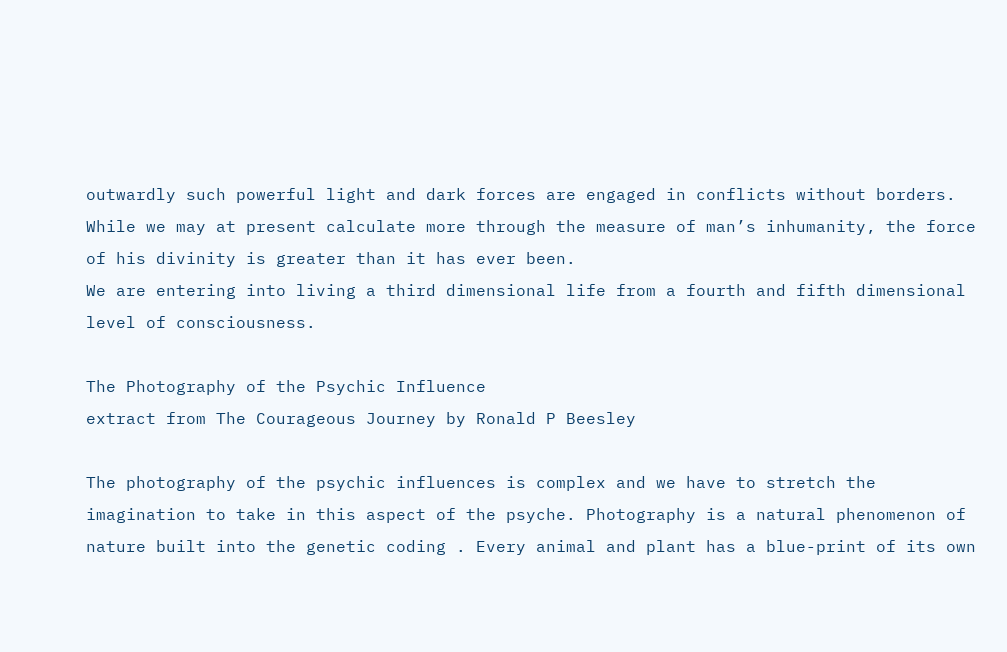outwardly such powerful light and dark forces are engaged in conflicts without borders.
While we may at present calculate more through the measure of man’s inhumanity, the force of his divinity is greater than it has ever been.
We are entering into living a third dimensional life from a fourth and fifth dimensional level of consciousness.

The Photography of the Psychic Influence
extract from The Courageous Journey by Ronald P Beesley

The photography of the psychic influences is complex and we have to stretch the imagination to take in this aspect of the psyche. Photography is a natural phenomenon of nature built into the genetic coding . Every animal and plant has a blue-print of its own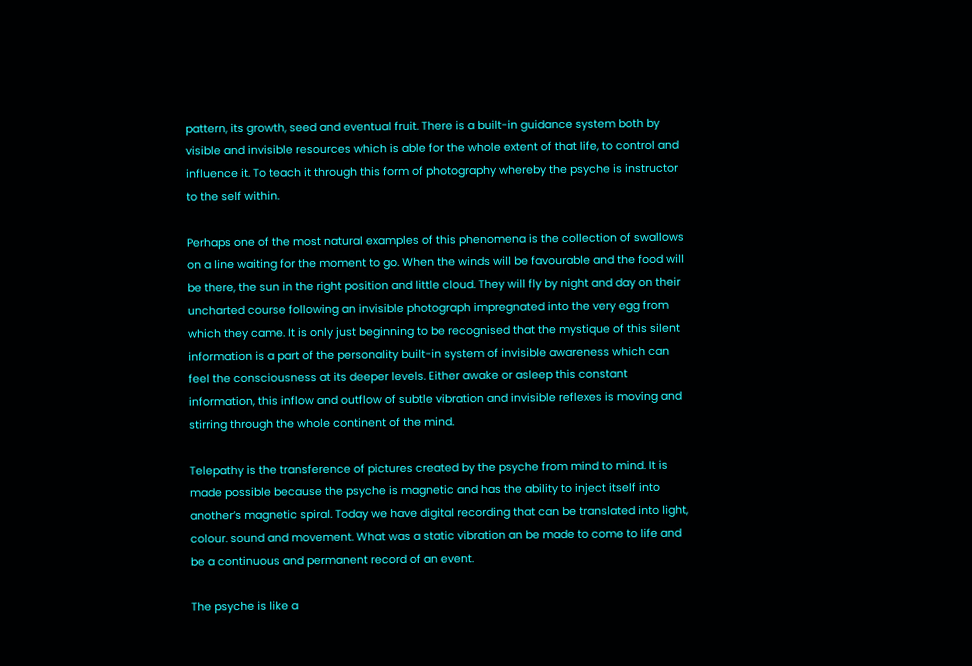pattern, its growth, seed and eventual fruit. There is a built-in guidance system both by visible and invisible resources which is able for the whole extent of that life, to control and influence it. To teach it through this form of photography whereby the psyche is instructor to the self within.

Perhaps one of the most natural examples of this phenomena is the collection of swallows on a line waiting for the moment to go. When the winds will be favourable and the food will be there, the sun in the right position and little cloud. They will fly by night and day on their uncharted course following an invisible photograph impregnated into the very egg from which they came. It is only just beginning to be recognised that the mystique of this silent information is a part of the personality built-in system of invisible awareness which can feel the consciousness at its deeper levels. Either awake or asleep this constant information, this inflow and outflow of subtle vibration and invisible reflexes is moving and stirring through the whole continent of the mind.

Telepathy is the transference of pictures created by the psyche from mind to mind. It is made possible because the psyche is magnetic and has the ability to inject itself into another’s magnetic spiral. Today we have digital recording that can be translated into light, colour. sound and movement. What was a static vibration an be made to come to life and be a continuous and permanent record of an event.

The psyche is like a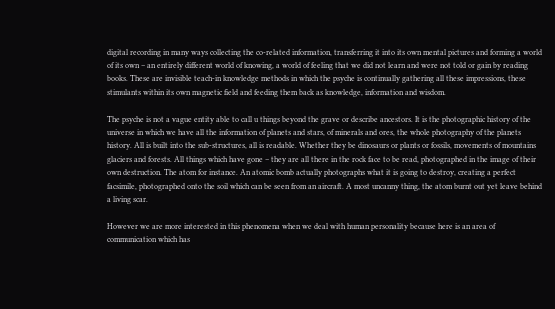digital recording in many ways collecting the co-related information, transferring it into its own mental pictures and forming a world of its own – an entirely different world of knowing, a world of feeling that we did not learn and were not told or gain by reading books. These are invisible teach-in knowledge methods in which the psyche is continually gathering all these impressions, these stimulants within its own magnetic field and feeding them back as knowledge, information and wisdom.

The psyche is not a vague entity able to call u things beyond the grave or describe ancestors. It is the photographic history of the universe in which we have all the information of planets and stars, of minerals and ores, the whole photography of the planets history. All is built into the sub-structures, all is readable. Whether they be dinosaurs or plants or fossils, movements of mountains glaciers and forests. All things which have gone – they are all there in the rock face to be read, photographed in the image of their own destruction. The atom for instance. An atomic bomb actually photographs what it is going to destroy, creating a perfect facsimile, photographed onto the soil which can be seen from an aircraft. A most uncanny thing, the atom burnt out yet leave behind a living scar.

However we are more interested in this phenomena when we deal with human personality because here is an area of communication which has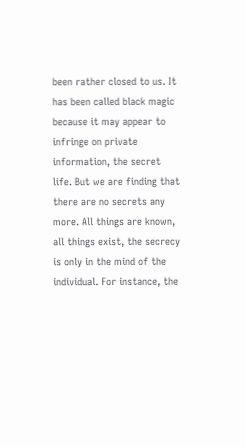been rather closed to us. It has been called black magic because it may appear to infringe on private information, the secret life. But we are finding that there are no secrets any more. All things are known, all things exist, the secrecy is only in the mind of the individual. For instance, the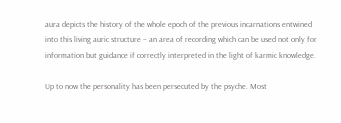aura depicts the history of the whole epoch of the previous incarnations entwined into this living auric structure – an area of recording which can be used not only for information but guidance if correctly interpreted in the light of karmic knowledge.

Up to now the personality has been persecuted by the psyche. Most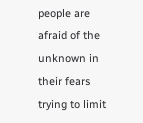people are afraid of the unknown in their fears trying to limit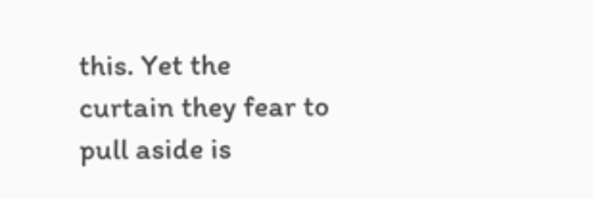this. Yet the curtain they fear to pull aside is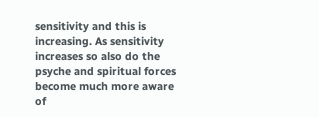sensitivity and this is increasing. As sensitivity increases so also do the psyche and spiritual forces become much more aware of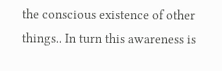the conscious existence of other things.. In turn this awareness is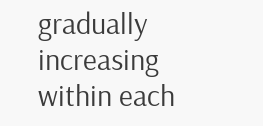gradually increasing within each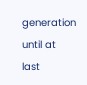generation until at last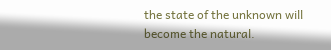the state of the unknown will become the natural.